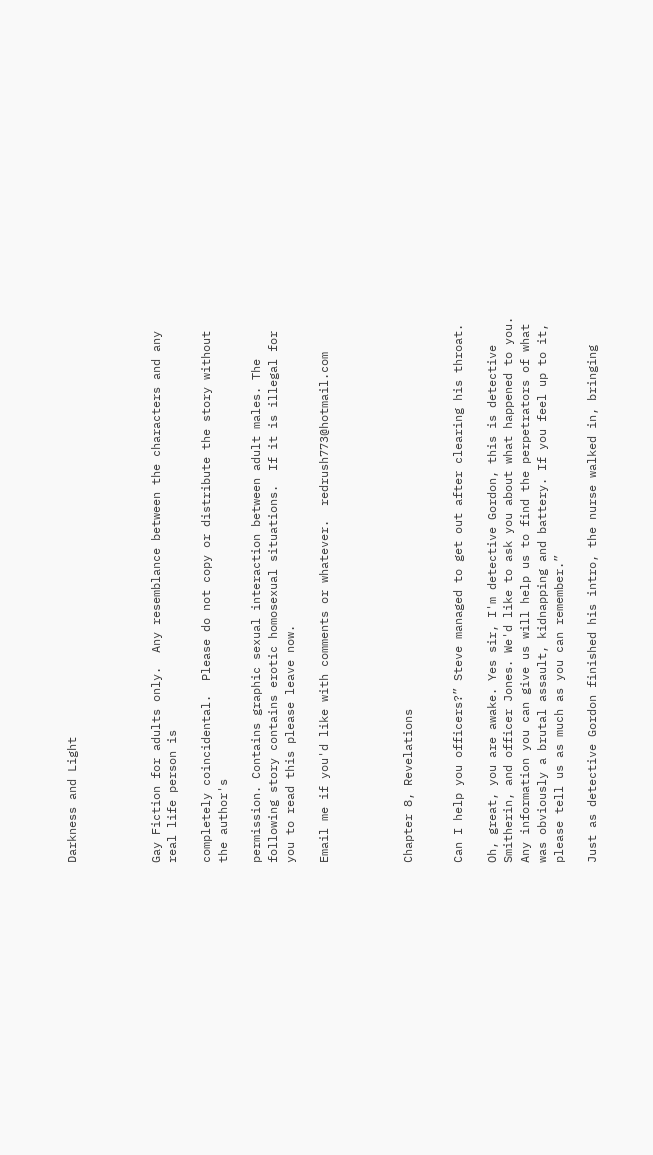Darkness and Light




Gay Fiction for adults only.  Any resemblance between the characters and any real life person is

completely coincidental.  Please do not copy or distribute the story without the author's

permission. Contains graphic sexual interaction between adult males. The following story contains erotic homosexual situations.  If it is illegal for you to read this please leave now.

Email me if you'd like with comments or whatever.  redrush773@hotmail.com




Chapter 8, Revelations


Can I help you officers?” Steve managed to get out after clearing his throat.

Oh, great, you are awake. Yes sir, I'm detective Gordon, this is detective Smitherin, and officer Jones. We'd like to ask you about what happened to you. Any information you can give us will help us to find the perpetrators of what was obviously a brutal assault, kidnapping and battery. If you feel up to it, please tell us as much as you can remember.”

Just as detective Gordon finished his intro, the nurse walked in, bringing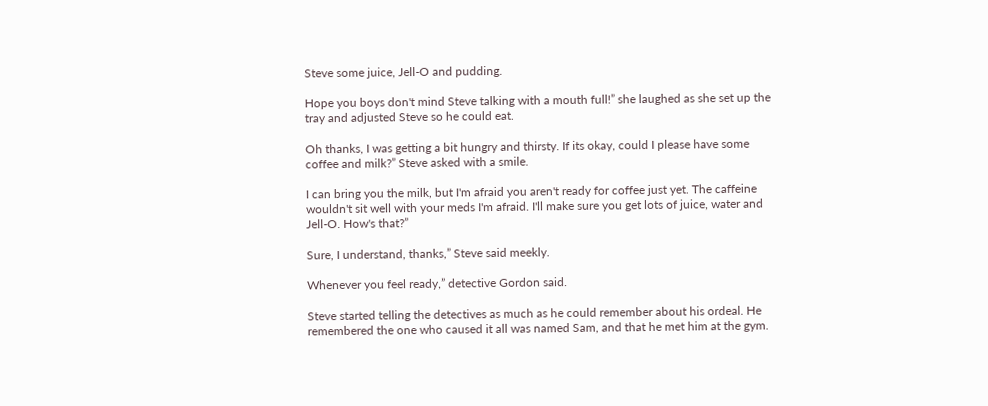Steve some juice, Jell-O and pudding.

Hope you boys don't mind Steve talking with a mouth full!” she laughed as she set up the tray and adjusted Steve so he could eat.

Oh thanks, I was getting a bit hungry and thirsty. If its okay, could I please have some coffee and milk?” Steve asked with a smile.

I can bring you the milk, but I'm afraid you aren't ready for coffee just yet. The caffeine wouldn't sit well with your meds I'm afraid. I'll make sure you get lots of juice, water and Jell-O. How's that?”

Sure, I understand, thanks,” Steve said meekly.

Whenever you feel ready,” detective Gordon said.

Steve started telling the detectives as much as he could remember about his ordeal. He remembered the one who caused it all was named Sam, and that he met him at the gym.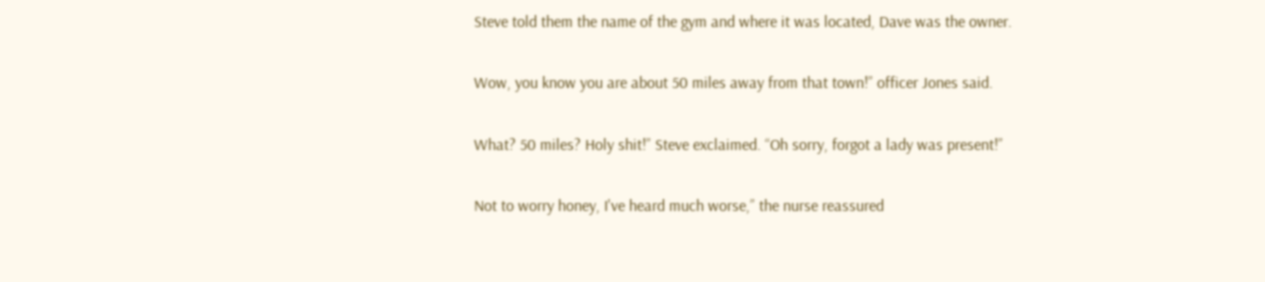Steve told them the name of the gym and where it was located, Dave was the owner.

Wow, you know you are about 50 miles away from that town!” officer Jones said.

What? 50 miles? Holy shit!” Steve exclaimed. “Oh sorry, forgot a lady was present!”

Not to worry honey, I've heard much worse,” the nurse reassured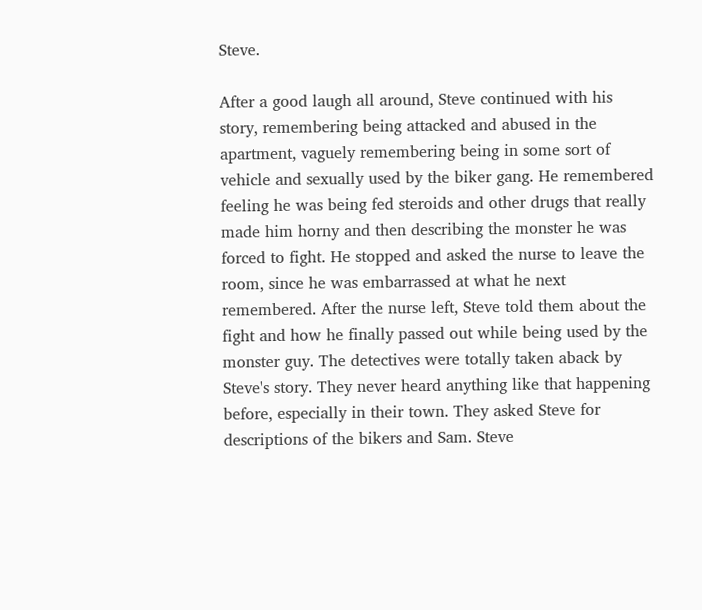Steve.

After a good laugh all around, Steve continued with his story, remembering being attacked and abused in the apartment, vaguely remembering being in some sort of vehicle and sexually used by the biker gang. He remembered feeling he was being fed steroids and other drugs that really made him horny and then describing the monster he was forced to fight. He stopped and asked the nurse to leave the room, since he was embarrassed at what he next remembered. After the nurse left, Steve told them about the fight and how he finally passed out while being used by the monster guy. The detectives were totally taken aback by Steve's story. They never heard anything like that happening before, especially in their town. They asked Steve for descriptions of the bikers and Sam. Steve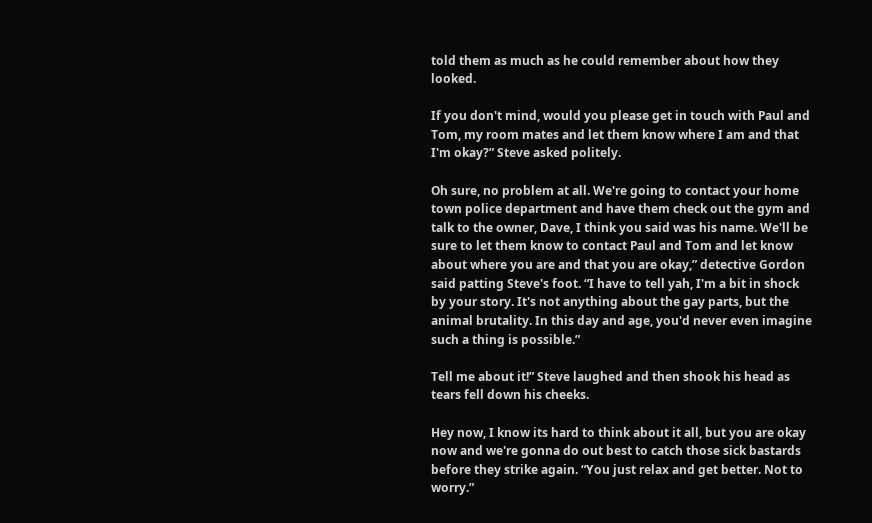told them as much as he could remember about how they looked.

If you don't mind, would you please get in touch with Paul and Tom, my room mates and let them know where I am and that I'm okay?” Steve asked politely.

Oh sure, no problem at all. We're going to contact your home town police department and have them check out the gym and talk to the owner, Dave, I think you said was his name. We'll be sure to let them know to contact Paul and Tom and let know about where you are and that you are okay,” detective Gordon said patting Steve's foot. “I have to tell yah, I'm a bit in shock by your story. It's not anything about the gay parts, but the animal brutality. In this day and age, you'd never even imagine such a thing is possible.”

Tell me about it!” Steve laughed and then shook his head as tears fell down his cheeks.

Hey now, I know its hard to think about it all, but you are okay now and we're gonna do out best to catch those sick bastards before they strike again. “You just relax and get better. Not to worry.”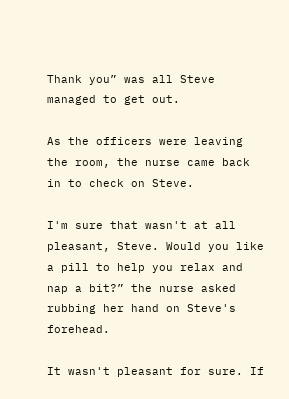Thank you” was all Steve managed to get out.

As the officers were leaving the room, the nurse came back in to check on Steve.

I'm sure that wasn't at all pleasant, Steve. Would you like a pill to help you relax and nap a bit?” the nurse asked rubbing her hand on Steve's forehead.

It wasn't pleasant for sure. If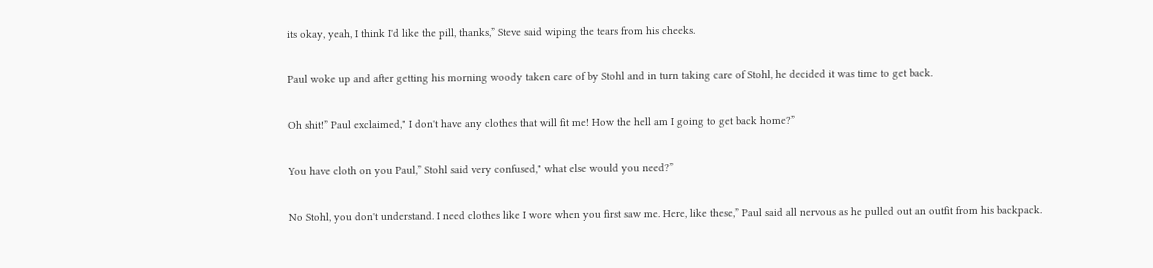its okay, yeah, I think I'd like the pill, thanks,” Steve said wiping the tears from his cheeks.

Paul woke up and after getting his morning woody taken care of by Stohl and in turn taking care of Stohl, he decided it was time to get back.

Oh shit!” Paul exclaimed," I don't have any clothes that will fit me! How the hell am I going to get back home?”

You have cloth on you Paul,” Stohl said very confused," what else would you need?”

No Stohl, you don't understand. I need clothes like I wore when you first saw me. Here, like these,” Paul said all nervous as he pulled out an outfit from his backpack.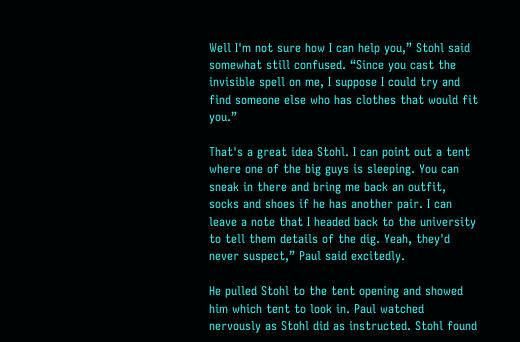Well I'm not sure how I can help you,” Stohl said somewhat still confused. “Since you cast the invisible spell on me, I suppose I could try and find someone else who has clothes that would fit you.”

That's a great idea Stohl. I can point out a tent where one of the big guys is sleeping. You can sneak in there and bring me back an outfit, socks and shoes if he has another pair. I can leave a note that I headed back to the university to tell them details of the dig. Yeah, they'd never suspect,” Paul said excitedly.

He pulled Stohl to the tent opening and showed him which tent to look in. Paul watched nervously as Stohl did as instructed. Stohl found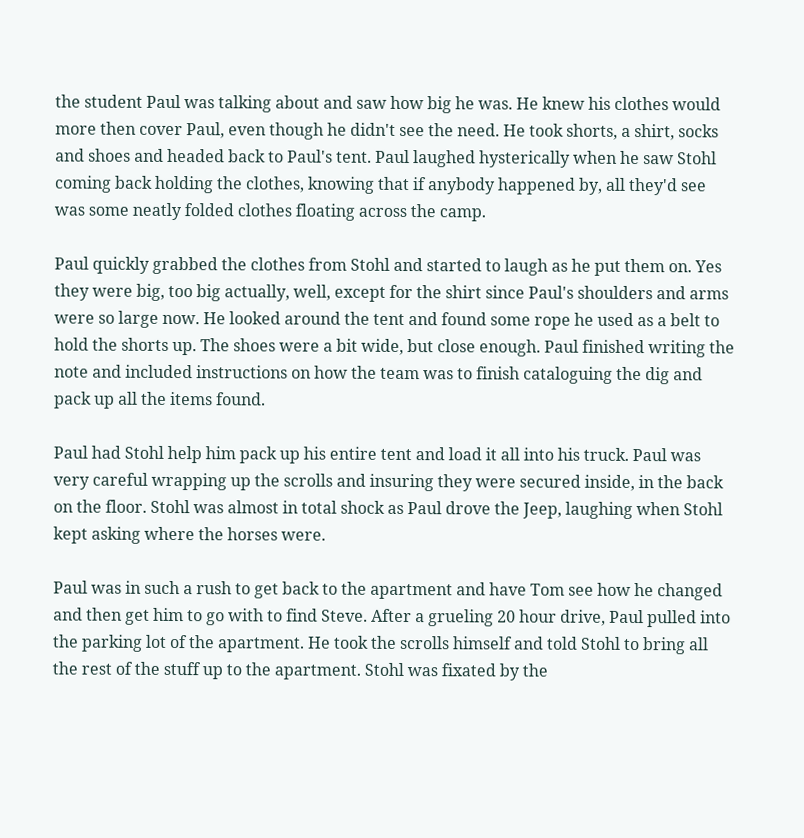the student Paul was talking about and saw how big he was. He knew his clothes would more then cover Paul, even though he didn't see the need. He took shorts, a shirt, socks and shoes and headed back to Paul's tent. Paul laughed hysterically when he saw Stohl coming back holding the clothes, knowing that if anybody happened by, all they'd see was some neatly folded clothes floating across the camp.

Paul quickly grabbed the clothes from Stohl and started to laugh as he put them on. Yes they were big, too big actually, well, except for the shirt since Paul's shoulders and arms were so large now. He looked around the tent and found some rope he used as a belt to hold the shorts up. The shoes were a bit wide, but close enough. Paul finished writing the note and included instructions on how the team was to finish cataloguing the dig and pack up all the items found.

Paul had Stohl help him pack up his entire tent and load it all into his truck. Paul was very careful wrapping up the scrolls and insuring they were secured inside, in the back on the floor. Stohl was almost in total shock as Paul drove the Jeep, laughing when Stohl kept asking where the horses were.

Paul was in such a rush to get back to the apartment and have Tom see how he changed and then get him to go with to find Steve. After a grueling 20 hour drive, Paul pulled into the parking lot of the apartment. He took the scrolls himself and told Stohl to bring all the rest of the stuff up to the apartment. Stohl was fixated by the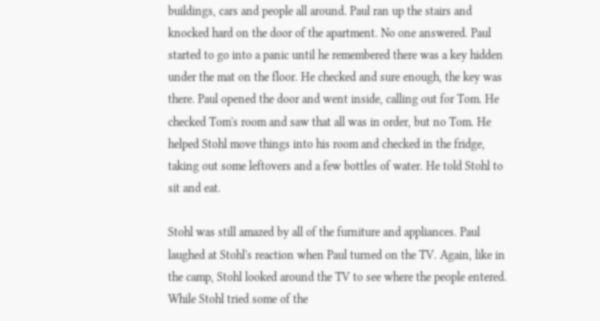buildings, cars and people all around. Paul ran up the stairs and knocked hard on the door of the apartment. No one answered. Paul started to go into a panic until he remembered there was a key hidden under the mat on the floor. He checked and sure enough, the key was there. Paul opened the door and went inside, calling out for Tom. He checked Tom's room and saw that all was in order, but no Tom. He helped Stohl move things into his room and checked in the fridge, taking out some leftovers and a few bottles of water. He told Stohl to sit and eat.

Stohl was still amazed by all of the furniture and appliances. Paul laughed at Stohl's reaction when Paul turned on the TV. Again, like in the camp, Stohl looked around the TV to see where the people entered. While Stohl tried some of the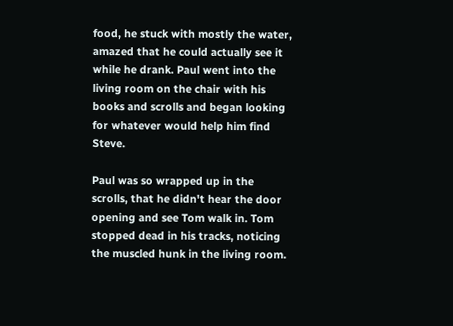food, he stuck with mostly the water, amazed that he could actually see it while he drank. Paul went into the living room on the chair with his books and scrolls and began looking for whatever would help him find Steve.

Paul was so wrapped up in the scrolls, that he didn't hear the door opening and see Tom walk in. Tom stopped dead in his tracks, noticing the muscled hunk in the living room.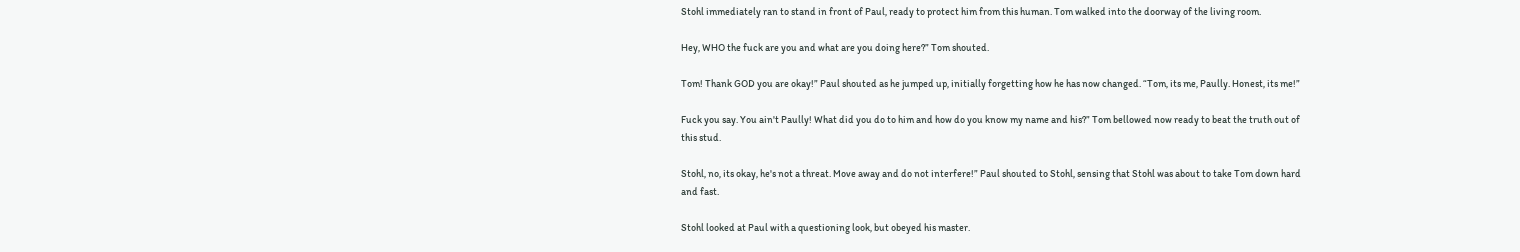Stohl immediately ran to stand in front of Paul, ready to protect him from this human. Tom walked into the doorway of the living room.

Hey, WHO the fuck are you and what are you doing here?” Tom shouted.

Tom! Thank GOD you are okay!” Paul shouted as he jumped up, initially forgetting how he has now changed. “Tom, its me, Paully. Honest, its me!”

Fuck you say. You ain't Paully! What did you do to him and how do you know my name and his?” Tom bellowed now ready to beat the truth out of this stud.

Stohl, no, its okay, he's not a threat. Move away and do not interfere!” Paul shouted to Stohl, sensing that Stohl was about to take Tom down hard and fast.

Stohl looked at Paul with a questioning look, but obeyed his master.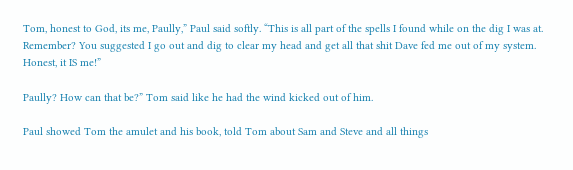Tom, honest to God, its me, Paully,” Paul said softly. “This is all part of the spells I found while on the dig I was at. Remember? You suggested I go out and dig to clear my head and get all that shit Dave fed me out of my system. Honest, it IS me!”

Paully? How can that be?” Tom said like he had the wind kicked out of him.

Paul showed Tom the amulet and his book, told Tom about Sam and Steve and all things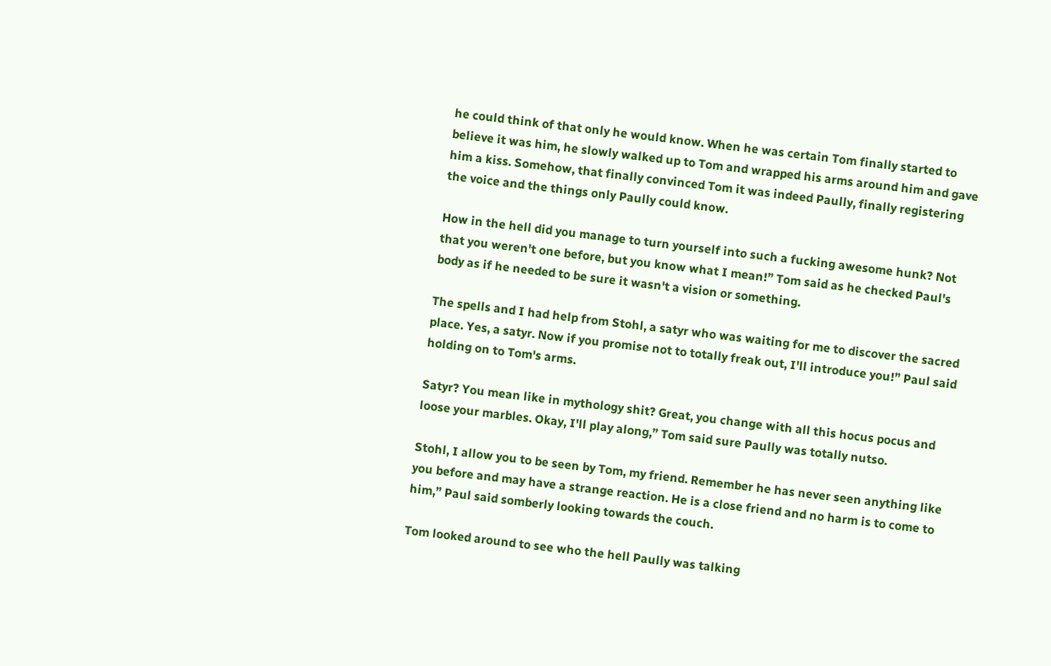he could think of that only he would know. When he was certain Tom finally started to believe it was him, he slowly walked up to Tom and wrapped his arms around him and gave him a kiss. Somehow, that finally convinced Tom it was indeed Paully, finally registering the voice and the things only Paully could know.

How in the hell did you manage to turn yourself into such a fucking awesome hunk? Not that you weren't one before, but you know what I mean!” Tom said as he checked Paul's body as if he needed to be sure it wasn't a vision or something.

The spells and I had help from Stohl, a satyr who was waiting for me to discover the sacred place. Yes, a satyr. Now if you promise not to totally freak out, I'll introduce you!” Paul said holding on to Tom's arms.

Satyr? You mean like in mythology shit? Great, you change with all this hocus pocus and loose your marbles. Okay, I'll play along,” Tom said sure Paully was totally nutso.

Stohl, I allow you to be seen by Tom, my friend. Remember he has never seen anything like you before and may have a strange reaction. He is a close friend and no harm is to come to him,” Paul said somberly looking towards the couch.

Tom looked around to see who the hell Paully was talking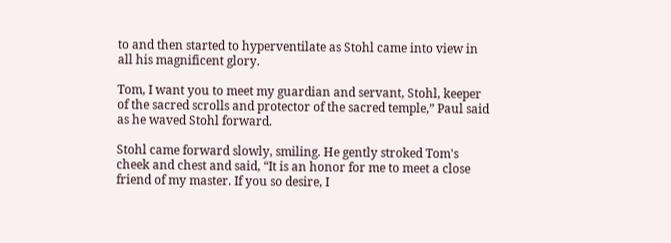to and then started to hyperventilate as Stohl came into view in all his magnificent glory.

Tom, I want you to meet my guardian and servant, Stohl, keeper of the sacred scrolls and protector of the sacred temple,” Paul said as he waved Stohl forward.

Stohl came forward slowly, smiling. He gently stroked Tom's cheek and chest and said, “It is an honor for me to meet a close friend of my master. If you so desire, I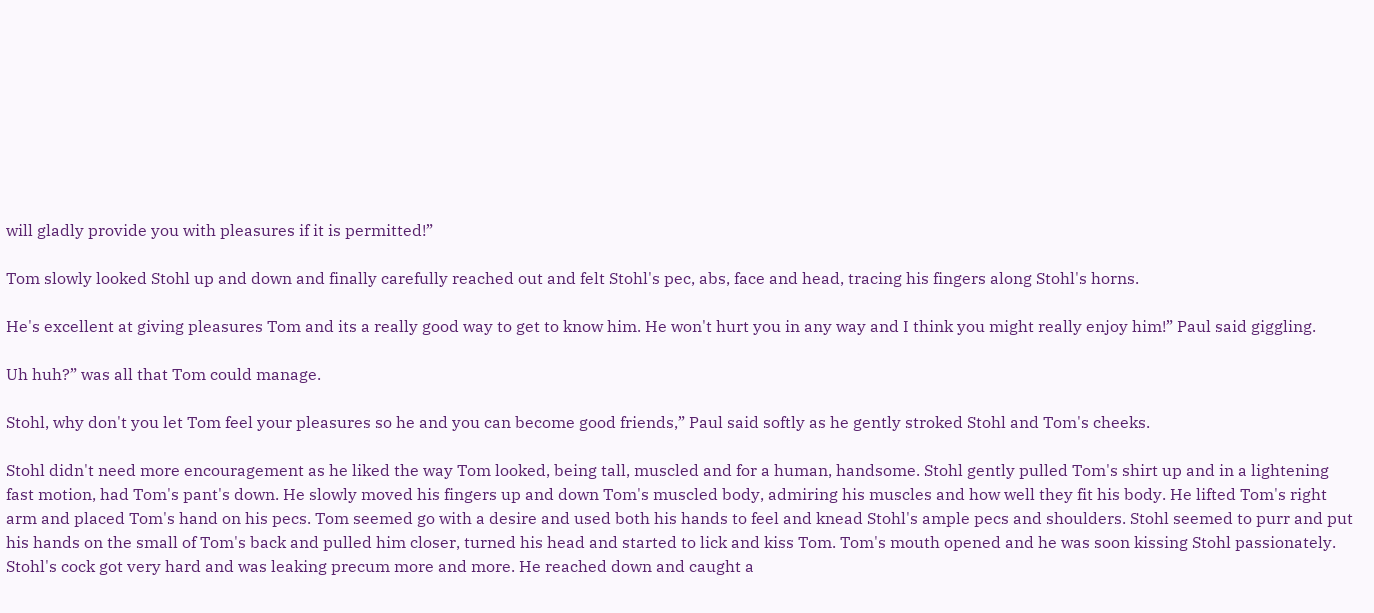will gladly provide you with pleasures if it is permitted!”

Tom slowly looked Stohl up and down and finally carefully reached out and felt Stohl's pec, abs, face and head, tracing his fingers along Stohl's horns.

He's excellent at giving pleasures Tom and its a really good way to get to know him. He won't hurt you in any way and I think you might really enjoy him!” Paul said giggling.

Uh huh?” was all that Tom could manage.

Stohl, why don't you let Tom feel your pleasures so he and you can become good friends,” Paul said softly as he gently stroked Stohl and Tom's cheeks.

Stohl didn't need more encouragement as he liked the way Tom looked, being tall, muscled and for a human, handsome. Stohl gently pulled Tom's shirt up and in a lightening fast motion, had Tom's pant's down. He slowly moved his fingers up and down Tom's muscled body, admiring his muscles and how well they fit his body. He lifted Tom's right arm and placed Tom's hand on his pecs. Tom seemed go with a desire and used both his hands to feel and knead Stohl's ample pecs and shoulders. Stohl seemed to purr and put his hands on the small of Tom's back and pulled him closer, turned his head and started to lick and kiss Tom. Tom's mouth opened and he was soon kissing Stohl passionately. Stohl's cock got very hard and was leaking precum more and more. He reached down and caught a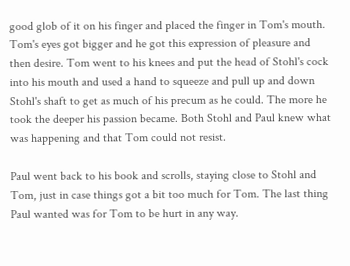good glob of it on his finger and placed the finger in Tom's mouth. Tom's eyes got bigger and he got this expression of pleasure and then desire. Tom went to his knees and put the head of Stohl's cock into his mouth and used a hand to squeeze and pull up and down Stohl's shaft to get as much of his precum as he could. The more he took the deeper his passion became. Both Stohl and Paul knew what was happening and that Tom could not resist.

Paul went back to his book and scrolls, staying close to Stohl and Tom, just in case things got a bit too much for Tom. The last thing Paul wanted was for Tom to be hurt in any way.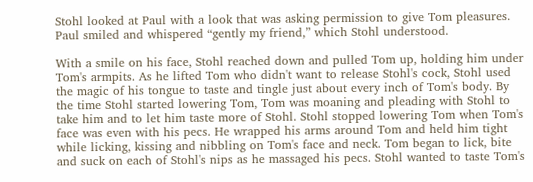Stohl looked at Paul with a look that was asking permission to give Tom pleasures. Paul smiled and whispered “gently my friend,” which Stohl understood.

With a smile on his face, Stohl reached down and pulled Tom up, holding him under Tom's armpits. As he lifted Tom who didn't want to release Stohl's cock, Stohl used the magic of his tongue to taste and tingle just about every inch of Tom's body. By the time Stohl started lowering Tom, Tom was moaning and pleading with Stohl to take him and to let him taste more of Stohl. Stohl stopped lowering Tom when Tom's face was even with his pecs. He wrapped his arms around Tom and held him tight while licking, kissing and nibbling on Tom's face and neck. Tom began to lick, bite and suck on each of Stohl's nips as he massaged his pecs. Stohl wanted to taste Tom's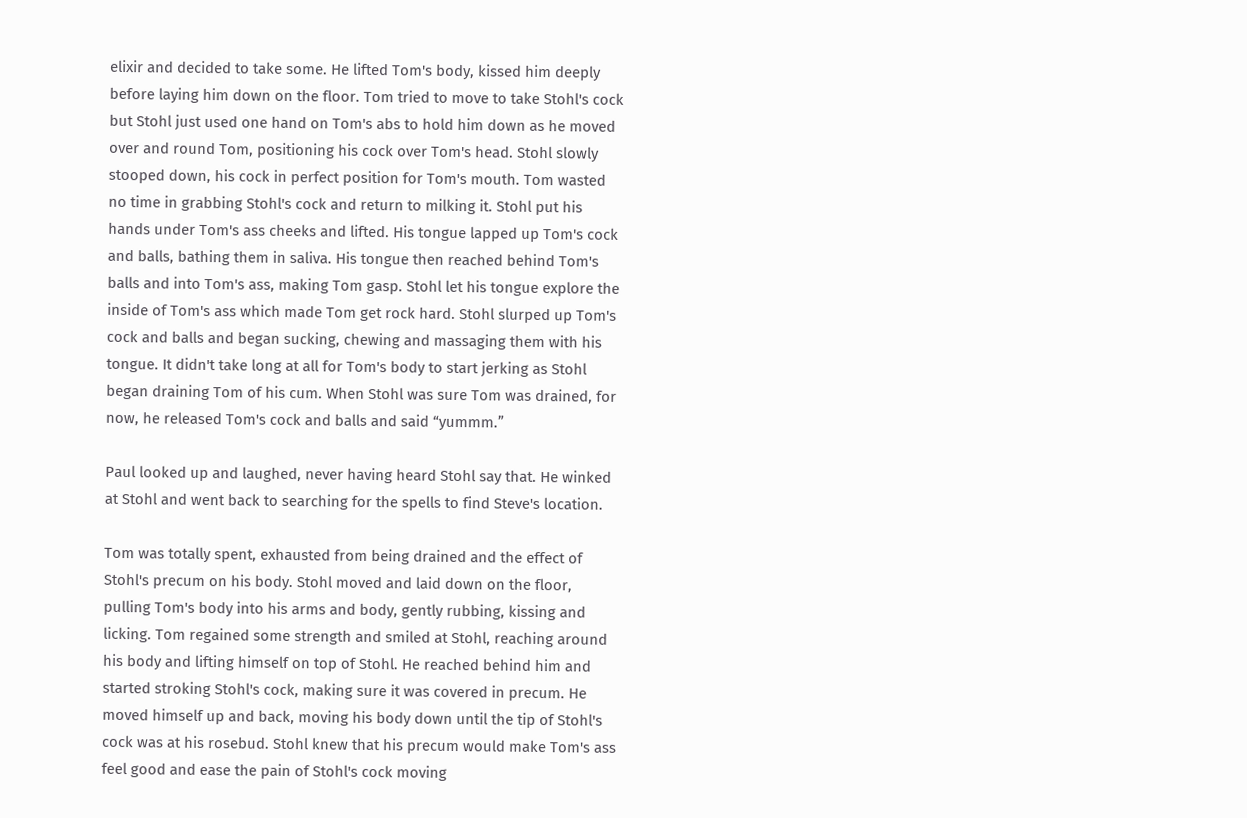elixir and decided to take some. He lifted Tom's body, kissed him deeply before laying him down on the floor. Tom tried to move to take Stohl's cock but Stohl just used one hand on Tom's abs to hold him down as he moved over and round Tom, positioning his cock over Tom's head. Stohl slowly stooped down, his cock in perfect position for Tom's mouth. Tom wasted no time in grabbing Stohl's cock and return to milking it. Stohl put his hands under Tom's ass cheeks and lifted. His tongue lapped up Tom's cock and balls, bathing them in saliva. His tongue then reached behind Tom's balls and into Tom's ass, making Tom gasp. Stohl let his tongue explore the inside of Tom's ass which made Tom get rock hard. Stohl slurped up Tom's cock and balls and began sucking, chewing and massaging them with his tongue. It didn't take long at all for Tom's body to start jerking as Stohl began draining Tom of his cum. When Stohl was sure Tom was drained, for now, he released Tom's cock and balls and said “yummm.”

Paul looked up and laughed, never having heard Stohl say that. He winked at Stohl and went back to searching for the spells to find Steve's location.

Tom was totally spent, exhausted from being drained and the effect of Stohl's precum on his body. Stohl moved and laid down on the floor, pulling Tom's body into his arms and body, gently rubbing, kissing and licking. Tom regained some strength and smiled at Stohl, reaching around his body and lifting himself on top of Stohl. He reached behind him and started stroking Stohl's cock, making sure it was covered in precum. He moved himself up and back, moving his body down until the tip of Stohl's cock was at his rosebud. Stohl knew that his precum would make Tom's ass feel good and ease the pain of Stohl's cock moving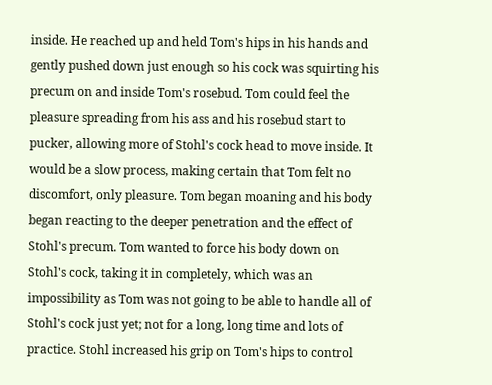inside. He reached up and held Tom's hips in his hands and gently pushed down just enough so his cock was squirting his precum on and inside Tom's rosebud. Tom could feel the pleasure spreading from his ass and his rosebud start to pucker, allowing more of Stohl's cock head to move inside. It would be a slow process, making certain that Tom felt no discomfort, only pleasure. Tom began moaning and his body began reacting to the deeper penetration and the effect of Stohl's precum. Tom wanted to force his body down on Stohl's cock, taking it in completely, which was an impossibility as Tom was not going to be able to handle all of Stohl's cock just yet; not for a long, long time and lots of practice. Stohl increased his grip on Tom's hips to control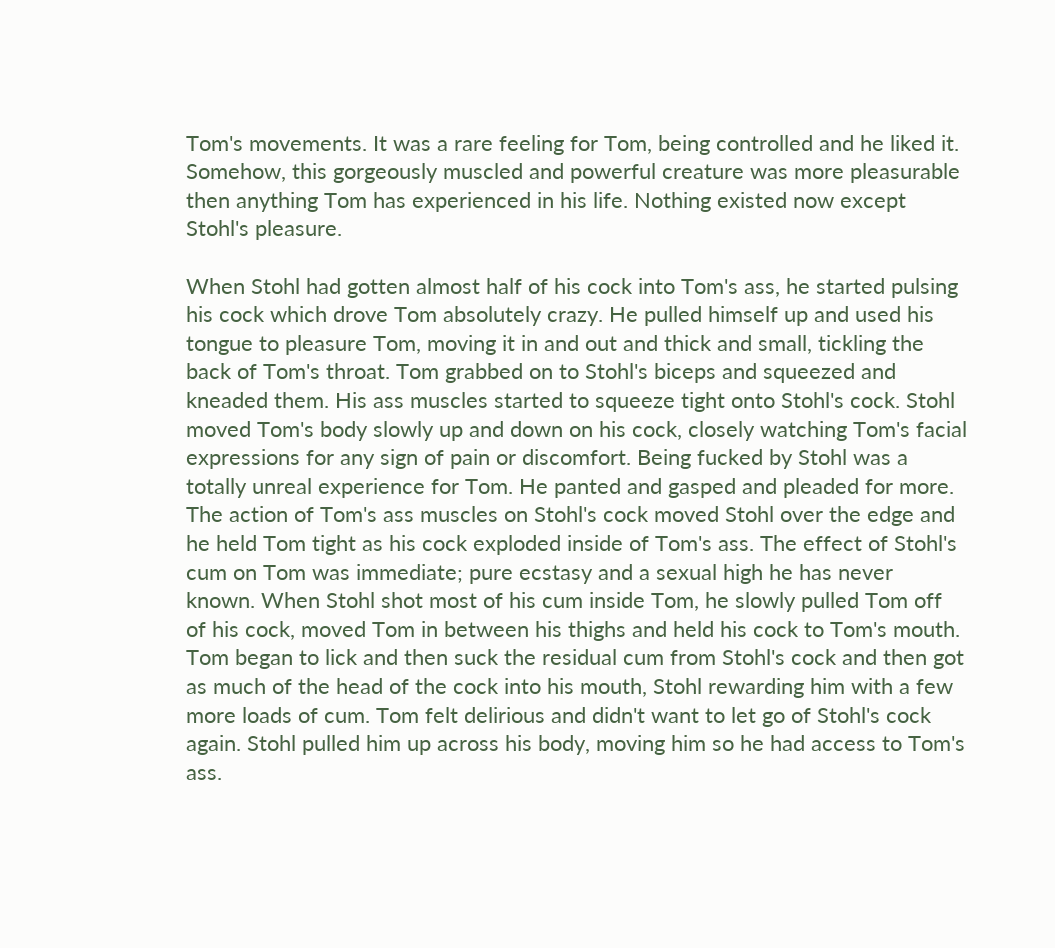Tom's movements. It was a rare feeling for Tom, being controlled and he liked it. Somehow, this gorgeously muscled and powerful creature was more pleasurable then anything Tom has experienced in his life. Nothing existed now except Stohl's pleasure.

When Stohl had gotten almost half of his cock into Tom's ass, he started pulsing his cock which drove Tom absolutely crazy. He pulled himself up and used his tongue to pleasure Tom, moving it in and out and thick and small, tickling the back of Tom's throat. Tom grabbed on to Stohl's biceps and squeezed and kneaded them. His ass muscles started to squeeze tight onto Stohl's cock. Stohl moved Tom's body slowly up and down on his cock, closely watching Tom's facial expressions for any sign of pain or discomfort. Being fucked by Stohl was a totally unreal experience for Tom. He panted and gasped and pleaded for more. The action of Tom's ass muscles on Stohl's cock moved Stohl over the edge and he held Tom tight as his cock exploded inside of Tom's ass. The effect of Stohl's cum on Tom was immediate; pure ecstasy and a sexual high he has never known. When Stohl shot most of his cum inside Tom, he slowly pulled Tom off of his cock, moved Tom in between his thighs and held his cock to Tom's mouth. Tom began to lick and then suck the residual cum from Stohl's cock and then got as much of the head of the cock into his mouth, Stohl rewarding him with a few more loads of cum. Tom felt delirious and didn't want to let go of Stohl's cock again. Stohl pulled him up across his body, moving him so he had access to Tom's ass.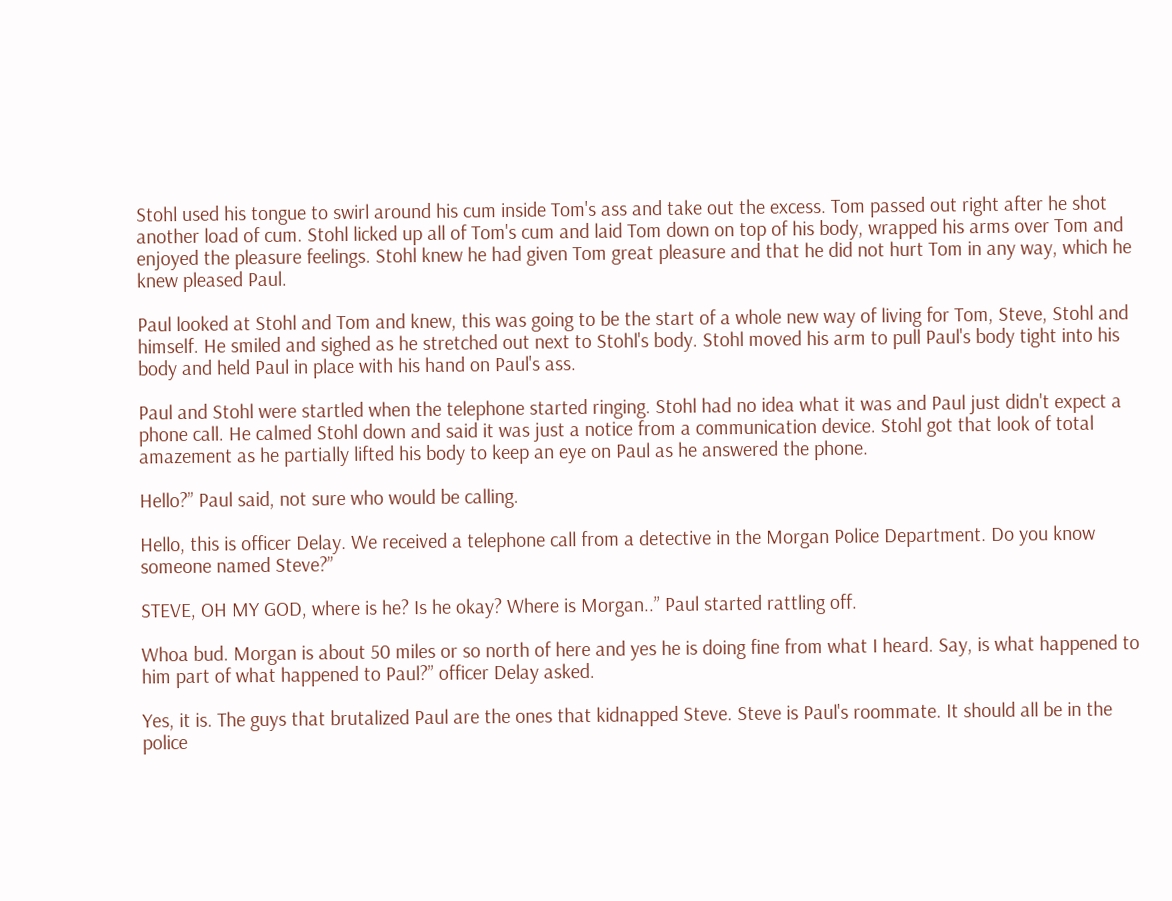Stohl used his tongue to swirl around his cum inside Tom's ass and take out the excess. Tom passed out right after he shot another load of cum. Stohl licked up all of Tom's cum and laid Tom down on top of his body, wrapped his arms over Tom and enjoyed the pleasure feelings. Stohl knew he had given Tom great pleasure and that he did not hurt Tom in any way, which he knew pleased Paul.

Paul looked at Stohl and Tom and knew, this was going to be the start of a whole new way of living for Tom, Steve, Stohl and himself. He smiled and sighed as he stretched out next to Stohl's body. Stohl moved his arm to pull Paul's body tight into his body and held Paul in place with his hand on Paul's ass.

Paul and Stohl were startled when the telephone started ringing. Stohl had no idea what it was and Paul just didn't expect a phone call. He calmed Stohl down and said it was just a notice from a communication device. Stohl got that look of total amazement as he partially lifted his body to keep an eye on Paul as he answered the phone.

Hello?” Paul said, not sure who would be calling.

Hello, this is officer Delay. We received a telephone call from a detective in the Morgan Police Department. Do you know someone named Steve?”

STEVE, OH MY GOD, where is he? Is he okay? Where is Morgan..” Paul started rattling off.

Whoa bud. Morgan is about 50 miles or so north of here and yes he is doing fine from what I heard. Say, is what happened to him part of what happened to Paul?” officer Delay asked.

Yes, it is. The guys that brutalized Paul are the ones that kidnapped Steve. Steve is Paul's roommate. It should all be in the police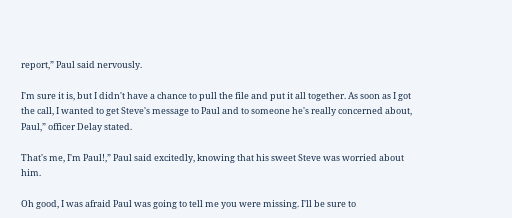report,” Paul said nervously.

I'm sure it is, but I didn't have a chance to pull the file and put it all together. As soon as I got the call, I wanted to get Steve's message to Paul and to someone he's really concerned about, Paul,” officer Delay stated.

That's me, I'm Paul!,” Paul said excitedly, knowing that his sweet Steve was worried about him.

Oh good, I was afraid Paul was going to tell me you were missing. I'll be sure to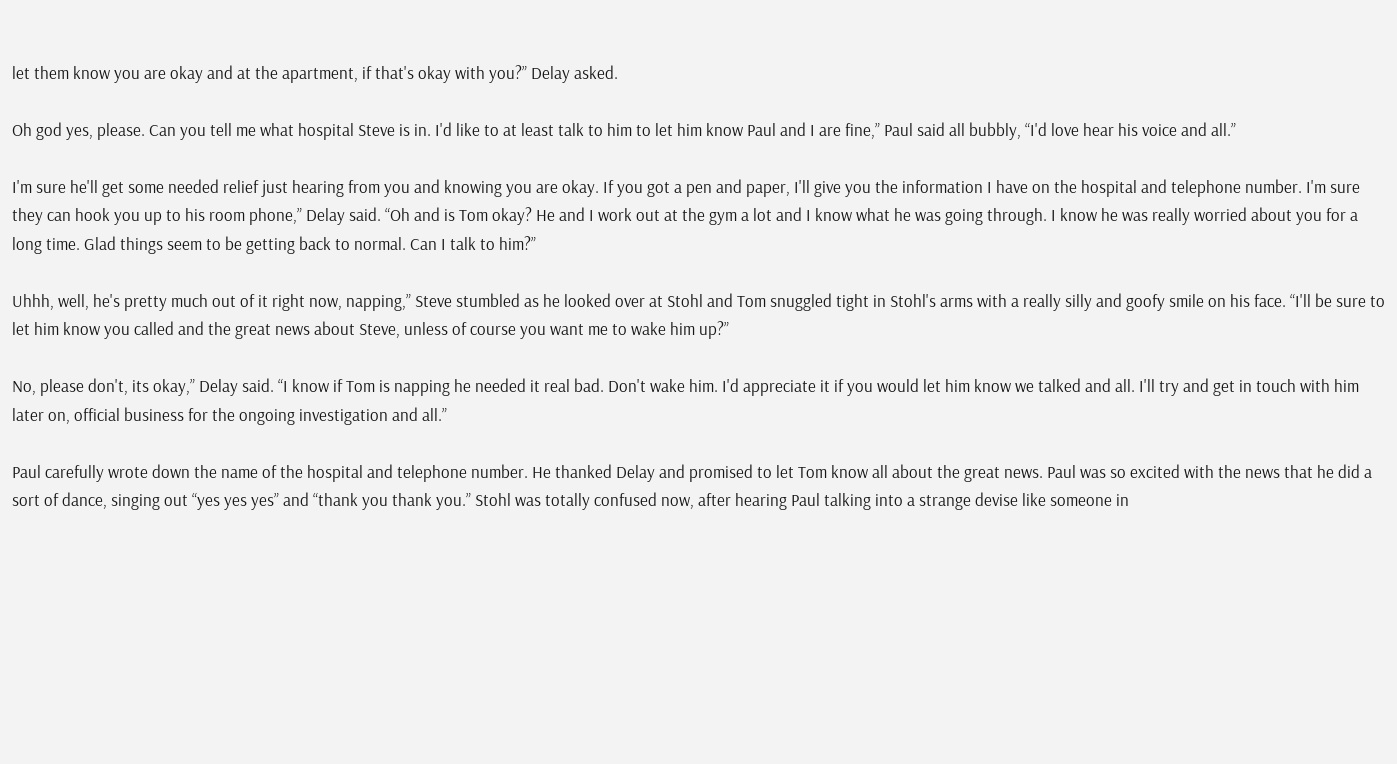let them know you are okay and at the apartment, if that's okay with you?” Delay asked.

Oh god yes, please. Can you tell me what hospital Steve is in. I'd like to at least talk to him to let him know Paul and I are fine,” Paul said all bubbly, “I'd love hear his voice and all.”

I'm sure he'll get some needed relief just hearing from you and knowing you are okay. If you got a pen and paper, I'll give you the information I have on the hospital and telephone number. I'm sure they can hook you up to his room phone,” Delay said. “Oh and is Tom okay? He and I work out at the gym a lot and I know what he was going through. I know he was really worried about you for a long time. Glad things seem to be getting back to normal. Can I talk to him?”

Uhhh, well, he's pretty much out of it right now, napping,” Steve stumbled as he looked over at Stohl and Tom snuggled tight in Stohl's arms with a really silly and goofy smile on his face. “I'll be sure to let him know you called and the great news about Steve, unless of course you want me to wake him up?”

No, please don't, its okay,” Delay said. “I know if Tom is napping he needed it real bad. Don't wake him. I'd appreciate it if you would let him know we talked and all. I'll try and get in touch with him later on, official business for the ongoing investigation and all.”

Paul carefully wrote down the name of the hospital and telephone number. He thanked Delay and promised to let Tom know all about the great news. Paul was so excited with the news that he did a sort of dance, singing out “yes yes yes” and “thank you thank you.” Stohl was totally confused now, after hearing Paul talking into a strange devise like someone in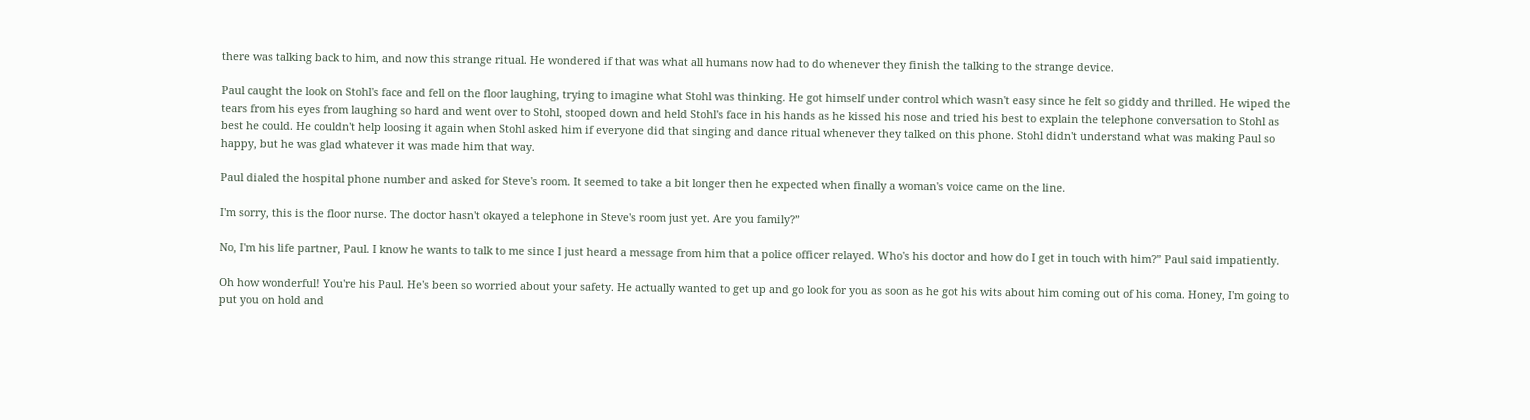there was talking back to him, and now this strange ritual. He wondered if that was what all humans now had to do whenever they finish the talking to the strange device.

Paul caught the look on Stohl's face and fell on the floor laughing, trying to imagine what Stohl was thinking. He got himself under control which wasn't easy since he felt so giddy and thrilled. He wiped the tears from his eyes from laughing so hard and went over to Stohl, stooped down and held Stohl's face in his hands as he kissed his nose and tried his best to explain the telephone conversation to Stohl as best he could. He couldn't help loosing it again when Stohl asked him if everyone did that singing and dance ritual whenever they talked on this phone. Stohl didn't understand what was making Paul so happy, but he was glad whatever it was made him that way.

Paul dialed the hospital phone number and asked for Steve's room. It seemed to take a bit longer then he expected when finally a woman's voice came on the line.

I'm sorry, this is the floor nurse. The doctor hasn't okayed a telephone in Steve's room just yet. Are you family?”

No, I'm his life partner, Paul. I know he wants to talk to me since I just heard a message from him that a police officer relayed. Who's his doctor and how do I get in touch with him?” Paul said impatiently.

Oh how wonderful! You're his Paul. He's been so worried about your safety. He actually wanted to get up and go look for you as soon as he got his wits about him coming out of his coma. Honey, I'm going to put you on hold and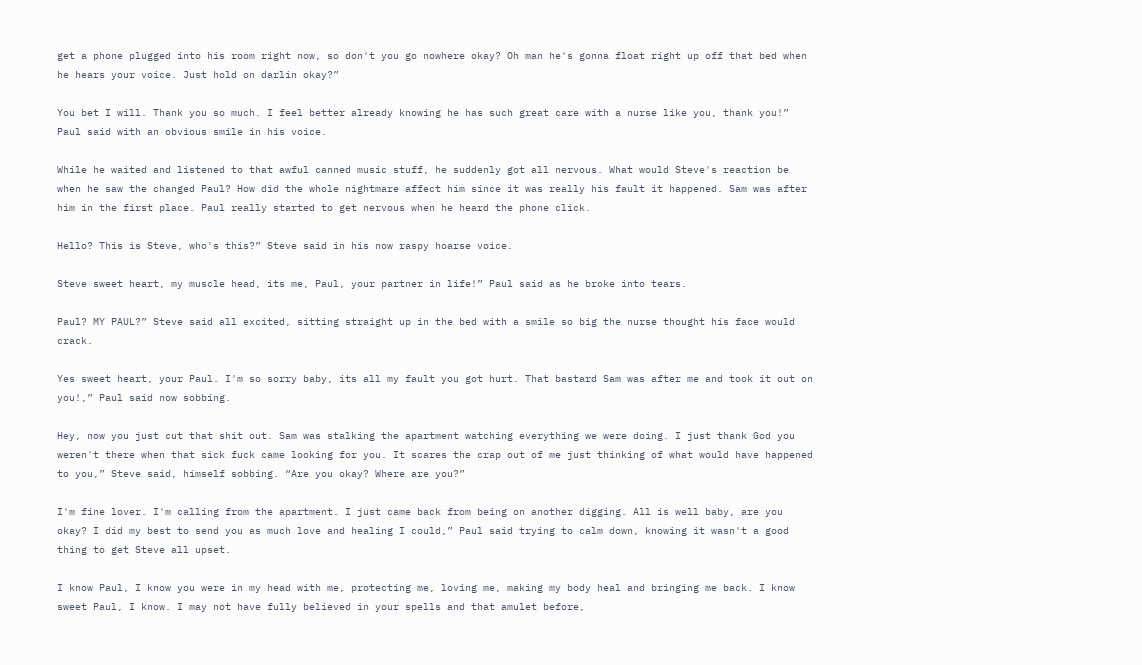get a phone plugged into his room right now, so don't you go nowhere okay? Oh man he's gonna float right up off that bed when he hears your voice. Just hold on darlin okay?”

You bet I will. Thank you so much. I feel better already knowing he has such great care with a nurse like you, thank you!” Paul said with an obvious smile in his voice.

While he waited and listened to that awful canned music stuff, he suddenly got all nervous. What would Steve's reaction be when he saw the changed Paul? How did the whole nightmare affect him since it was really his fault it happened. Sam was after him in the first place. Paul really started to get nervous when he heard the phone click.

Hello? This is Steve, who's this?” Steve said in his now raspy hoarse voice.

Steve sweet heart, my muscle head, its me, Paul, your partner in life!” Paul said as he broke into tears.

Paul? MY PAUL?” Steve said all excited, sitting straight up in the bed with a smile so big the nurse thought his face would crack.

Yes sweet heart, your Paul. I'm so sorry baby, its all my fault you got hurt. That bastard Sam was after me and took it out on you!,” Paul said now sobbing.

Hey, now you just cut that shit out. Sam was stalking the apartment watching everything we were doing. I just thank God you weren't there when that sick fuck came looking for you. It scares the crap out of me just thinking of what would have happened to you,” Steve said, himself sobbing. “Are you okay? Where are you?”

I'm fine lover. I'm calling from the apartment. I just came back from being on another digging. All is well baby, are you okay? I did my best to send you as much love and healing I could,” Paul said trying to calm down, knowing it wasn't a good thing to get Steve all upset.

I know Paul, I know you were in my head with me, protecting me, loving me, making my body heal and bringing me back. I know sweet Paul, I know. I may not have fully believed in your spells and that amulet before,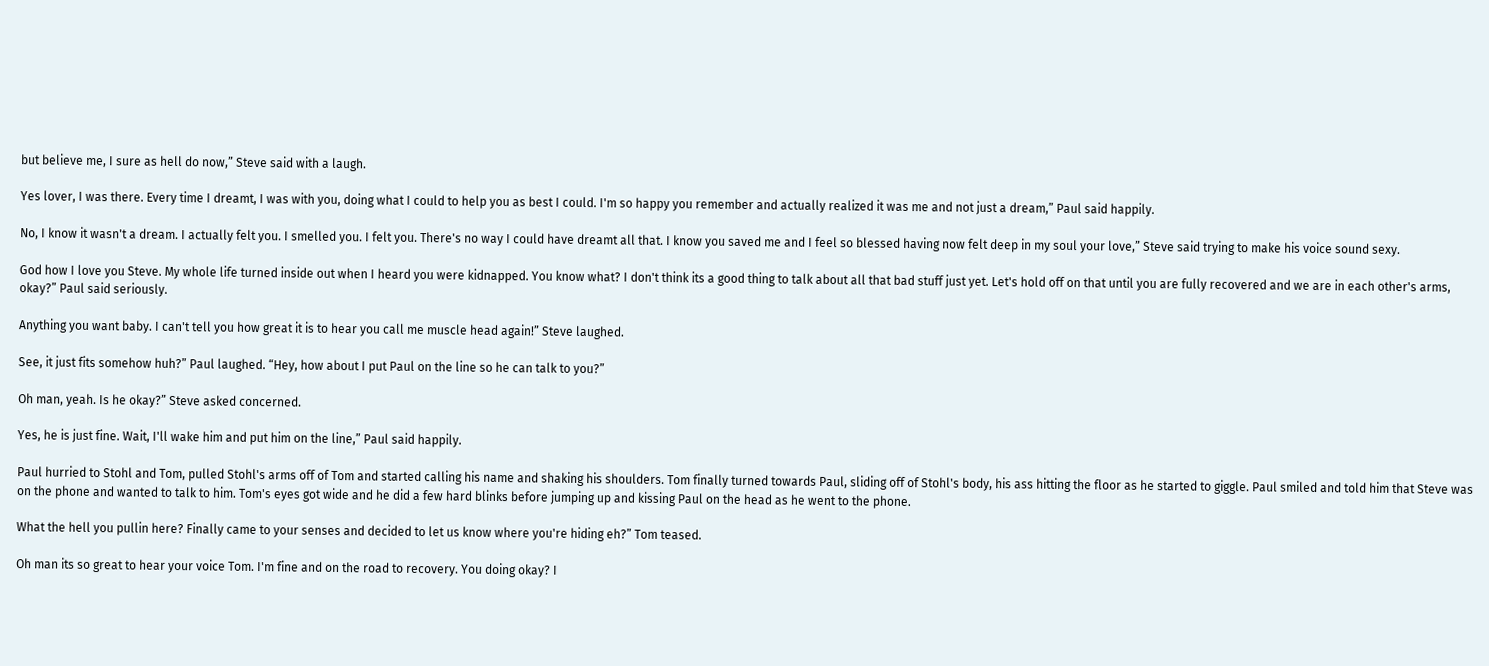but believe me, I sure as hell do now,” Steve said with a laugh.

Yes lover, I was there. Every time I dreamt, I was with you, doing what I could to help you as best I could. I'm so happy you remember and actually realized it was me and not just a dream,” Paul said happily.

No, I know it wasn't a dream. I actually felt you. I smelled you. I felt you. There's no way I could have dreamt all that. I know you saved me and I feel so blessed having now felt deep in my soul your love,” Steve said trying to make his voice sound sexy.

God how I love you Steve. My whole life turned inside out when I heard you were kidnapped. You know what? I don't think its a good thing to talk about all that bad stuff just yet. Let's hold off on that until you are fully recovered and we are in each other's arms, okay?” Paul said seriously.

Anything you want baby. I can't tell you how great it is to hear you call me muscle head again!” Steve laughed.

See, it just fits somehow huh?” Paul laughed. “Hey, how about I put Paul on the line so he can talk to you?”

Oh man, yeah. Is he okay?” Steve asked concerned.

Yes, he is just fine. Wait, I'll wake him and put him on the line,” Paul said happily.

Paul hurried to Stohl and Tom, pulled Stohl's arms off of Tom and started calling his name and shaking his shoulders. Tom finally turned towards Paul, sliding off of Stohl's body, his ass hitting the floor as he started to giggle. Paul smiled and told him that Steve was on the phone and wanted to talk to him. Tom's eyes got wide and he did a few hard blinks before jumping up and kissing Paul on the head as he went to the phone.

What the hell you pullin here? Finally came to your senses and decided to let us know where you're hiding eh?” Tom teased.

Oh man its so great to hear your voice Tom. I'm fine and on the road to recovery. You doing okay? I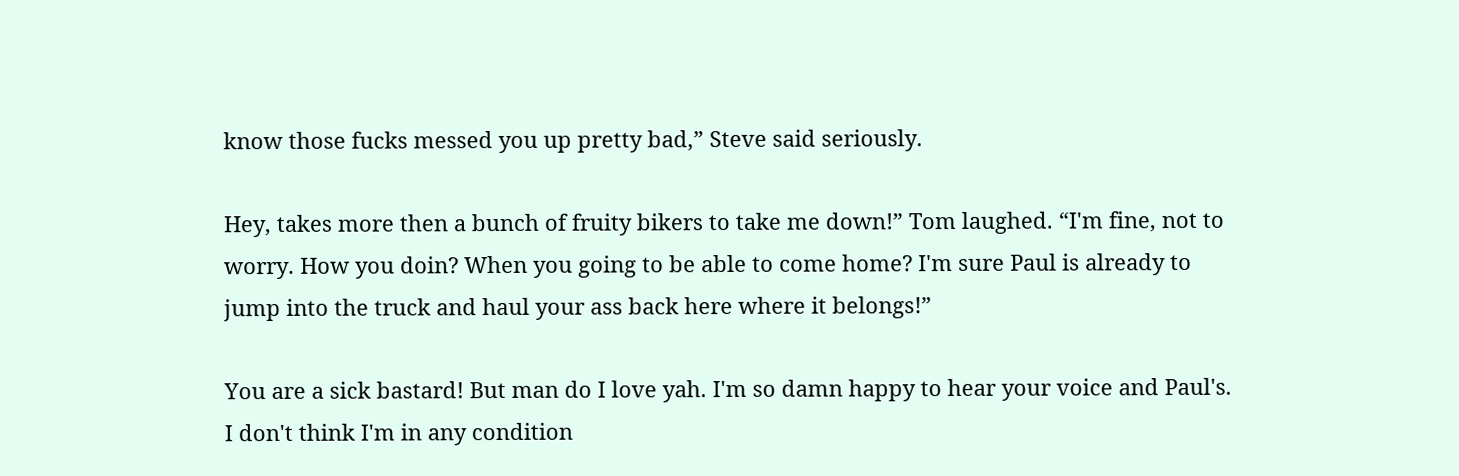know those fucks messed you up pretty bad,” Steve said seriously.

Hey, takes more then a bunch of fruity bikers to take me down!” Tom laughed. “I'm fine, not to worry. How you doin? When you going to be able to come home? I'm sure Paul is already to jump into the truck and haul your ass back here where it belongs!”

You are a sick bastard! But man do I love yah. I'm so damn happy to hear your voice and Paul's. I don't think I'm in any condition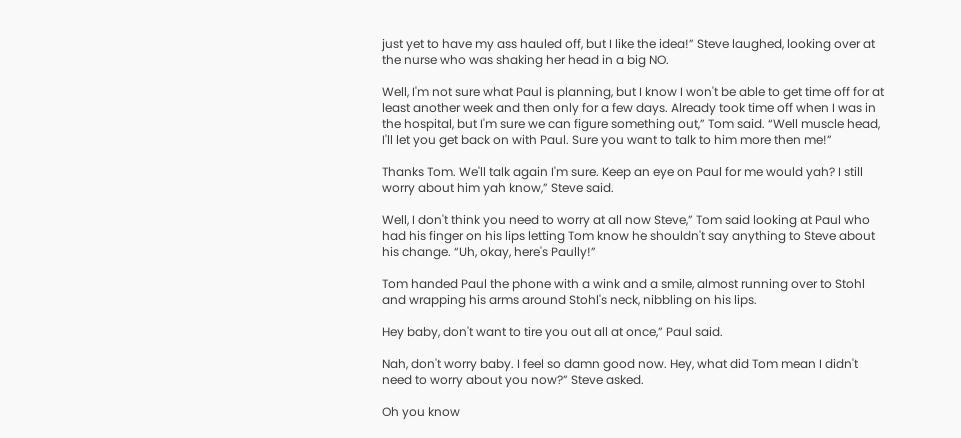just yet to have my ass hauled off, but I like the idea!” Steve laughed, looking over at the nurse who was shaking her head in a big NO.

Well, I'm not sure what Paul is planning, but I know I won't be able to get time off for at least another week and then only for a few days. Already took time off when I was in the hospital, but I'm sure we can figure something out,” Tom said. “Well muscle head, I'll let you get back on with Paul. Sure you want to talk to him more then me!”

Thanks Tom. We'll talk again I'm sure. Keep an eye on Paul for me would yah? I still worry about him yah know,” Steve said.

Well, I don't think you need to worry at all now Steve,” Tom said looking at Paul who had his finger on his lips letting Tom know he shouldn't say anything to Steve about his change. “Uh, okay, here's Paully!”

Tom handed Paul the phone with a wink and a smile, almost running over to Stohl and wrapping his arms around Stohl's neck, nibbling on his lips.

Hey baby, don't want to tire you out all at once,” Paul said.

Nah, don't worry baby. I feel so damn good now. Hey, what did Tom mean I didn't need to worry about you now?” Steve asked.

Oh you know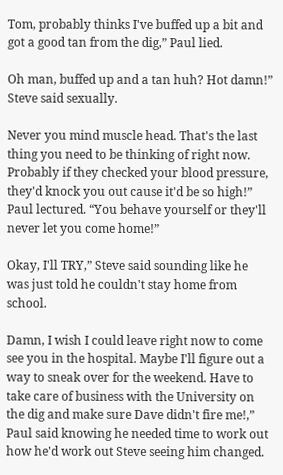Tom, probably thinks I've buffed up a bit and got a good tan from the dig,” Paul lied.

Oh man, buffed up and a tan huh? Hot damn!” Steve said sexually.

Never you mind muscle head. That's the last thing you need to be thinking of right now. Probably if they checked your blood pressure, they'd knock you out cause it'd be so high!” Paul lectured. “You behave yourself or they'll never let you come home!”

Okay, I'll TRY,” Steve said sounding like he was just told he couldn't stay home from school.

Damn, I wish I could leave right now to come see you in the hospital. Maybe I'll figure out a way to sneak over for the weekend. Have to take care of business with the University on the dig and make sure Dave didn't fire me!,” Paul said knowing he needed time to work out how he'd work out Steve seeing him changed.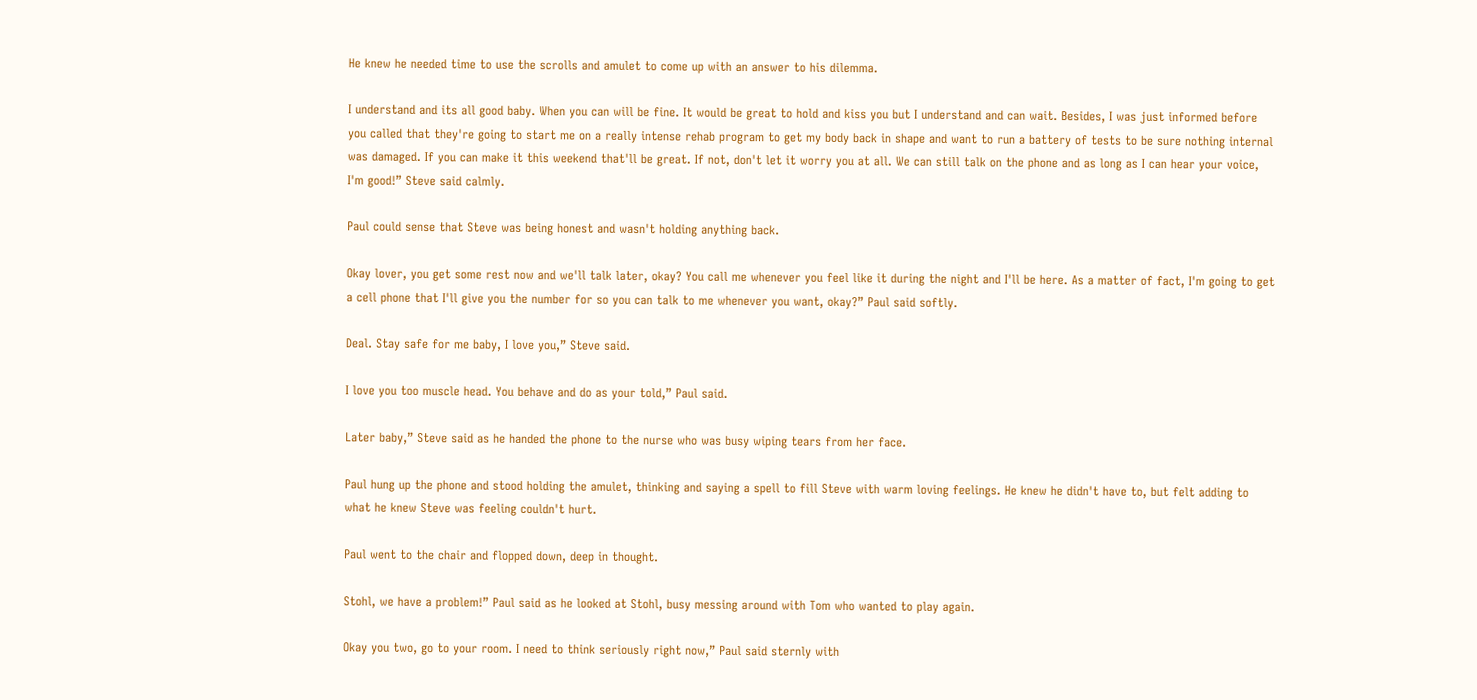He knew he needed time to use the scrolls and amulet to come up with an answer to his dilemma.

I understand and its all good baby. When you can will be fine. It would be great to hold and kiss you but I understand and can wait. Besides, I was just informed before you called that they're going to start me on a really intense rehab program to get my body back in shape and want to run a battery of tests to be sure nothing internal was damaged. If you can make it this weekend that'll be great. If not, don't let it worry you at all. We can still talk on the phone and as long as I can hear your voice, I'm good!” Steve said calmly.

Paul could sense that Steve was being honest and wasn't holding anything back.

Okay lover, you get some rest now and we'll talk later, okay? You call me whenever you feel like it during the night and I'll be here. As a matter of fact, I'm going to get a cell phone that I'll give you the number for so you can talk to me whenever you want, okay?” Paul said softly.

Deal. Stay safe for me baby, I love you,” Steve said.

I love you too muscle head. You behave and do as your told,” Paul said.

Later baby,” Steve said as he handed the phone to the nurse who was busy wiping tears from her face.

Paul hung up the phone and stood holding the amulet, thinking and saying a spell to fill Steve with warm loving feelings. He knew he didn't have to, but felt adding to what he knew Steve was feeling couldn't hurt.

Paul went to the chair and flopped down, deep in thought.

Stohl, we have a problem!” Paul said as he looked at Stohl, busy messing around with Tom who wanted to play again.

Okay you two, go to your room. I need to think seriously right now,” Paul said sternly with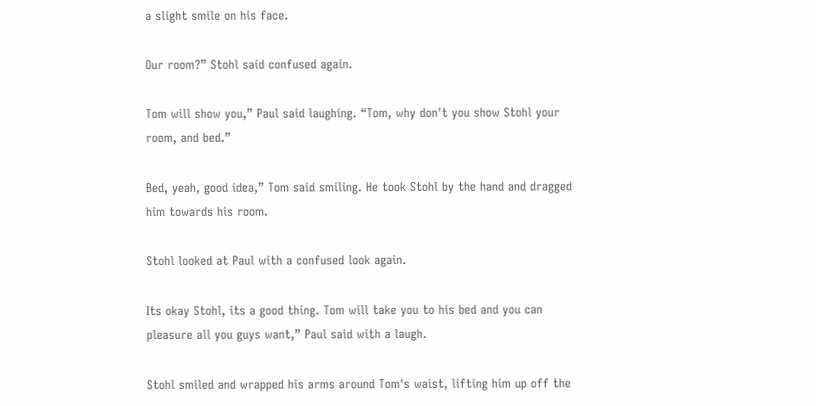a slight smile on his face.

Our room?” Stohl said confused again.

Tom will show you,” Paul said laughing. “Tom, why don't you show Stohl your room, and bed.”

Bed, yeah, good idea,” Tom said smiling. He took Stohl by the hand and dragged him towards his room.

Stohl looked at Paul with a confused look again.

Its okay Stohl, its a good thing. Tom will take you to his bed and you can pleasure all you guys want,” Paul said with a laugh.

Stohl smiled and wrapped his arms around Tom's waist, lifting him up off the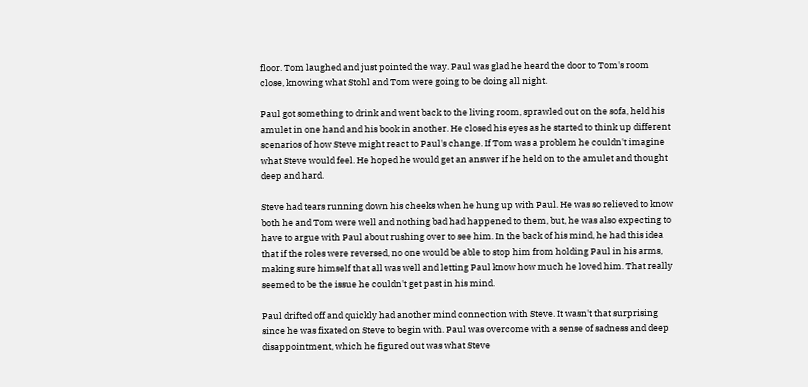floor. Tom laughed and just pointed the way. Paul was glad he heard the door to Tom's room close, knowing what Stohl and Tom were going to be doing all night.

Paul got something to drink and went back to the living room, sprawled out on the sofa, held his amulet in one hand and his book in another. He closed his eyes as he started to think up different scenarios of how Steve might react to Paul's change. If Tom was a problem he couldn't imagine what Steve would feel. He hoped he would get an answer if he held on to the amulet and thought deep and hard.

Steve had tears running down his cheeks when he hung up with Paul. He was so relieved to know both he and Tom were well and nothing bad had happened to them, but, he was also expecting to have to argue with Paul about rushing over to see him. In the back of his mind, he had this idea that if the roles were reversed, no one would be able to stop him from holding Paul in his arms, making sure himself that all was well and letting Paul know how much he loved him. That really seemed to be the issue he couldn't get past in his mind.

Paul drifted off and quickly had another mind connection with Steve. It wasn't that surprising since he was fixated on Steve to begin with. Paul was overcome with a sense of sadness and deep disappointment, which he figured out was what Steve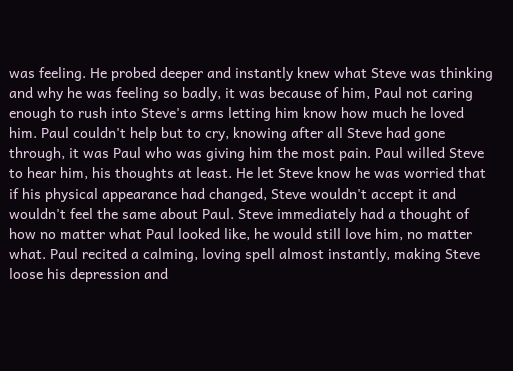was feeling. He probed deeper and instantly knew what Steve was thinking and why he was feeling so badly, it was because of him, Paul not caring enough to rush into Steve's arms letting him know how much he loved him. Paul couldn't help but to cry, knowing after all Steve had gone through, it was Paul who was giving him the most pain. Paul willed Steve to hear him, his thoughts at least. He let Steve know he was worried that if his physical appearance had changed, Steve wouldn't accept it and wouldn't feel the same about Paul. Steve immediately had a thought of how no matter what Paul looked like, he would still love him, no matter what. Paul recited a calming, loving spell almost instantly, making Steve loose his depression and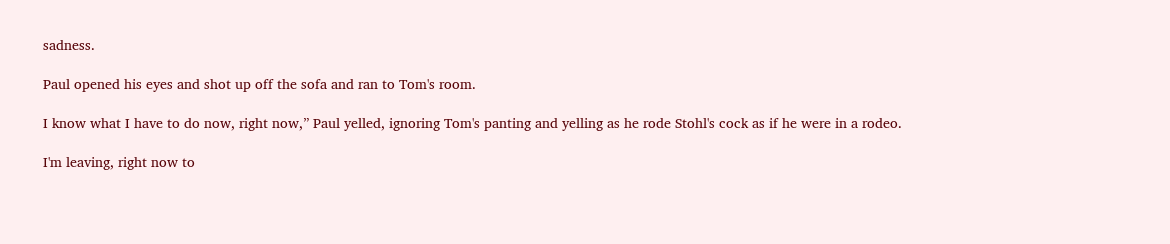sadness.

Paul opened his eyes and shot up off the sofa and ran to Tom's room.

I know what I have to do now, right now,” Paul yelled, ignoring Tom's panting and yelling as he rode Stohl's cock as if he were in a rodeo.

I'm leaving, right now to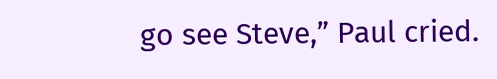go see Steve,” Paul cried.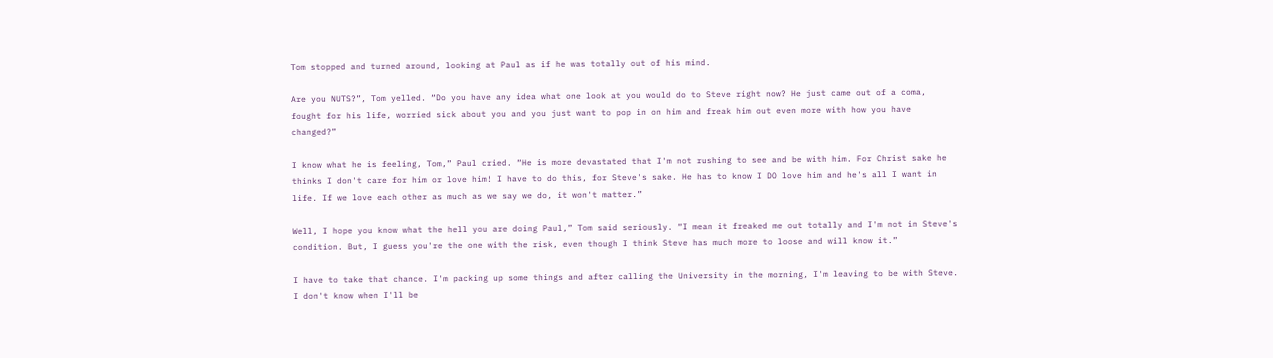Tom stopped and turned around, looking at Paul as if he was totally out of his mind.

Are you NUTS?”, Tom yelled. “Do you have any idea what one look at you would do to Steve right now? He just came out of a coma, fought for his life, worried sick about you and you just want to pop in on him and freak him out even more with how you have changed?”

I know what he is feeling, Tom,” Paul cried. “He is more devastated that I'm not rushing to see and be with him. For Christ sake he thinks I don't care for him or love him! I have to do this, for Steve's sake. He has to know I DO love him and he's all I want in life. If we love each other as much as we say we do, it won't matter.”

Well, I hope you know what the hell you are doing Paul,” Tom said seriously. “I mean it freaked me out totally and I'm not in Steve's condition. But, I guess you're the one with the risk, even though I think Steve has much more to loose and will know it.”

I have to take that chance. I'm packing up some things and after calling the University in the morning, I'm leaving to be with Steve. I don't know when I'll be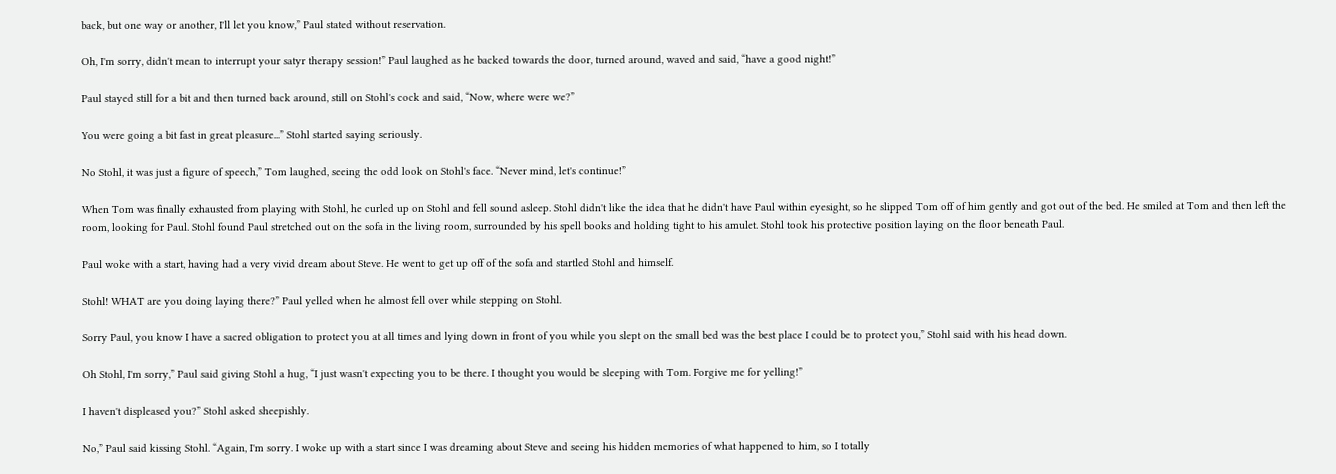back, but one way or another, I'll let you know,” Paul stated without reservation.

Oh, I'm sorry, didn't mean to interrupt your satyr therapy session!” Paul laughed as he backed towards the door, turned around, waved and said, “have a good night!”

Paul stayed still for a bit and then turned back around, still on Stohl's cock and said, “Now, where were we?”

You were going a bit fast in great pleasure...” Stohl started saying seriously.

No Stohl, it was just a figure of speech,” Tom laughed, seeing the odd look on Stohl's face. “Never mind, let's continue!”

When Tom was finally exhausted from playing with Stohl, he curled up on Stohl and fell sound asleep. Stohl didn't like the idea that he didn't have Paul within eyesight, so he slipped Tom off of him gently and got out of the bed. He smiled at Tom and then left the room, looking for Paul. Stohl found Paul stretched out on the sofa in the living room, surrounded by his spell books and holding tight to his amulet. Stohl took his protective position laying on the floor beneath Paul.

Paul woke with a start, having had a very vivid dream about Steve. He went to get up off of the sofa and startled Stohl and himself.

Stohl! WHAT are you doing laying there?” Paul yelled when he almost fell over while stepping on Stohl.

Sorry Paul, you know I have a sacred obligation to protect you at all times and lying down in front of you while you slept on the small bed was the best place I could be to protect you,” Stohl said with his head down.

Oh Stohl, I'm sorry,” Paul said giving Stohl a hug, “I just wasn't expecting you to be there. I thought you would be sleeping with Tom. Forgive me for yelling!”

I haven't displeased you?” Stohl asked sheepishly.

No,” Paul said kissing Stohl. “Again, I'm sorry. I woke up with a start since I was dreaming about Steve and seeing his hidden memories of what happened to him, so I totally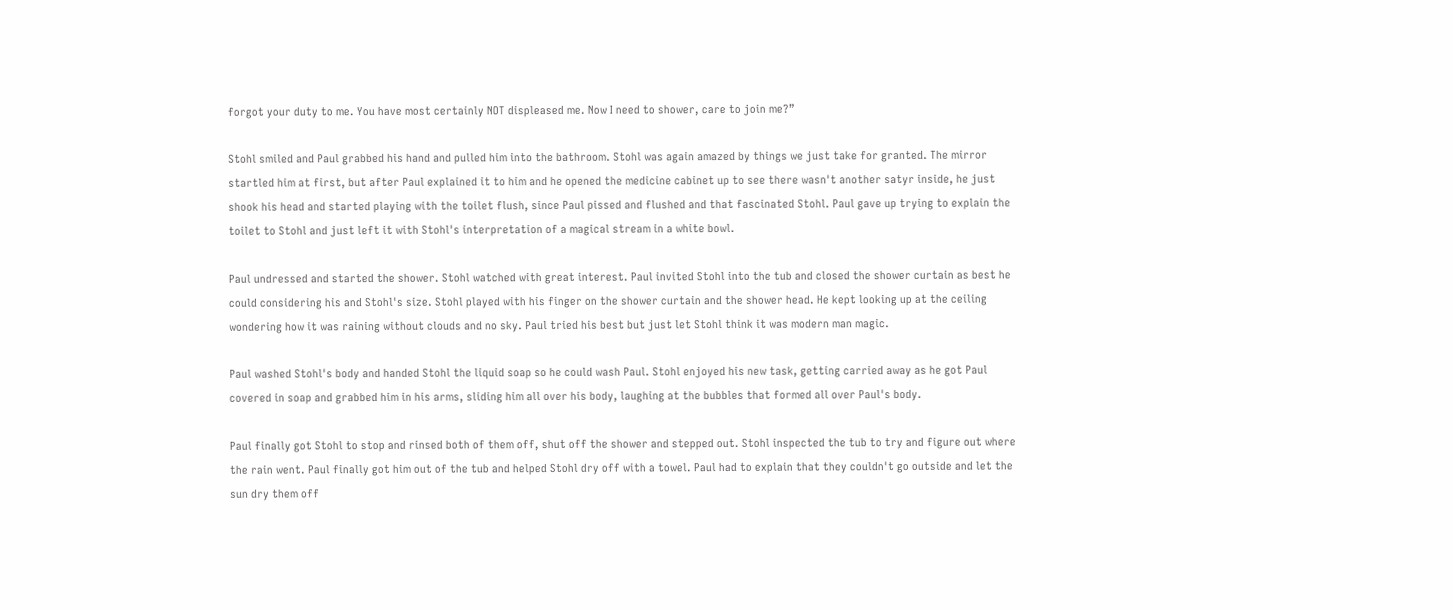forgot your duty to me. You have most certainly NOT displeased me. Now I need to shower, care to join me?”

Stohl smiled and Paul grabbed his hand and pulled him into the bathroom. Stohl was again amazed by things we just take for granted. The mirror startled him at first, but after Paul explained it to him and he opened the medicine cabinet up to see there wasn't another satyr inside, he just shook his head and started playing with the toilet flush, since Paul pissed and flushed and that fascinated Stohl. Paul gave up trying to explain the toilet to Stohl and just left it with Stohl's interpretation of a magical stream in a white bowl.

Paul undressed and started the shower. Stohl watched with great interest. Paul invited Stohl into the tub and closed the shower curtain as best he could considering his and Stohl's size. Stohl played with his finger on the shower curtain and the shower head. He kept looking up at the ceiling wondering how it was raining without clouds and no sky. Paul tried his best but just let Stohl think it was modern man magic.

Paul washed Stohl's body and handed Stohl the liquid soap so he could wash Paul. Stohl enjoyed his new task, getting carried away as he got Paul covered in soap and grabbed him in his arms, sliding him all over his body, laughing at the bubbles that formed all over Paul's body.

Paul finally got Stohl to stop and rinsed both of them off, shut off the shower and stepped out. Stohl inspected the tub to try and figure out where the rain went. Paul finally got him out of the tub and helped Stohl dry off with a towel. Paul had to explain that they couldn't go outside and let the sun dry them off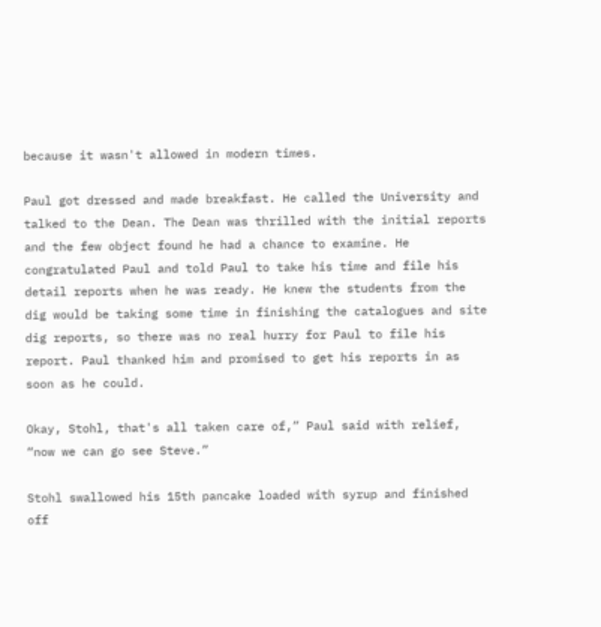because it wasn't allowed in modern times.

Paul got dressed and made breakfast. He called the University and talked to the Dean. The Dean was thrilled with the initial reports and the few object found he had a chance to examine. He congratulated Paul and told Paul to take his time and file his detail reports when he was ready. He knew the students from the dig would be taking some time in finishing the catalogues and site dig reports, so there was no real hurry for Paul to file his report. Paul thanked him and promised to get his reports in as soon as he could.

Okay, Stohl, that's all taken care of,” Paul said with relief, “now we can go see Steve.”

Stohl swallowed his 15th pancake loaded with syrup and finished off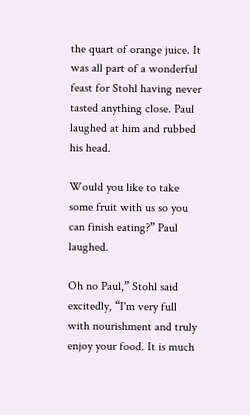the quart of orange juice. It was all part of a wonderful feast for Stohl having never tasted anything close. Paul laughed at him and rubbed his head.

Would you like to take some fruit with us so you can finish eating?” Paul laughed.

Oh no Paul,” Stohl said excitedly, “I'm very full with nourishment and truly enjoy your food. It is much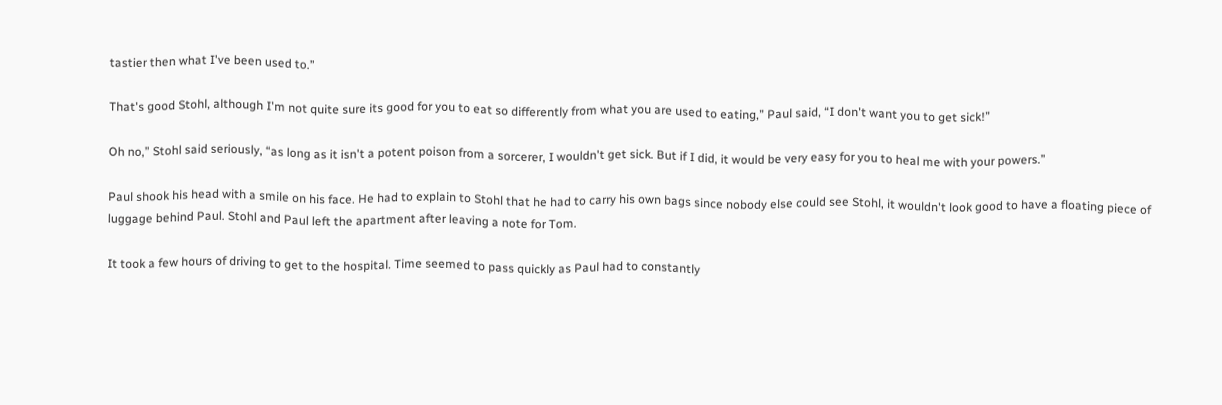tastier then what I've been used to.”

That's good Stohl, although I'm not quite sure its good for you to eat so differently from what you are used to eating,” Paul said, “I don't want you to get sick!”

Oh no,” Stohl said seriously, “as long as it isn't a potent poison from a sorcerer, I wouldn't get sick. But if I did, it would be very easy for you to heal me with your powers.”

Paul shook his head with a smile on his face. He had to explain to Stohl that he had to carry his own bags since nobody else could see Stohl, it wouldn't look good to have a floating piece of luggage behind Paul. Stohl and Paul left the apartment after leaving a note for Tom.

It took a few hours of driving to get to the hospital. Time seemed to pass quickly as Paul had to constantly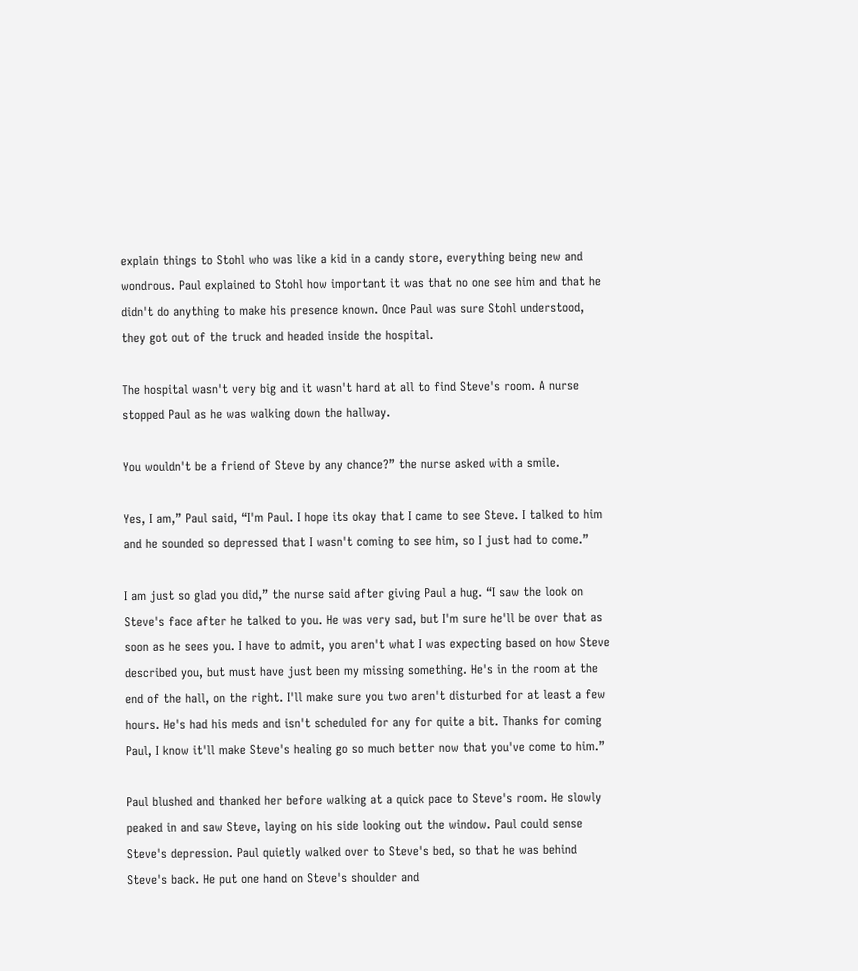explain things to Stohl who was like a kid in a candy store, everything being new and wondrous. Paul explained to Stohl how important it was that no one see him and that he didn't do anything to make his presence known. Once Paul was sure Stohl understood, they got out of the truck and headed inside the hospital.

The hospital wasn't very big and it wasn't hard at all to find Steve's room. A nurse stopped Paul as he was walking down the hallway.

You wouldn't be a friend of Steve by any chance?” the nurse asked with a smile.

Yes, I am,” Paul said, “I'm Paul. I hope its okay that I came to see Steve. I talked to him and he sounded so depressed that I wasn't coming to see him, so I just had to come.”

I am just so glad you did,” the nurse said after giving Paul a hug. “I saw the look on Steve's face after he talked to you. He was very sad, but I'm sure he'll be over that as soon as he sees you. I have to admit, you aren't what I was expecting based on how Steve described you, but must have just been my missing something. He's in the room at the end of the hall, on the right. I'll make sure you two aren't disturbed for at least a few hours. He's had his meds and isn't scheduled for any for quite a bit. Thanks for coming Paul, I know it'll make Steve's healing go so much better now that you've come to him.”

Paul blushed and thanked her before walking at a quick pace to Steve's room. He slowly peaked in and saw Steve, laying on his side looking out the window. Paul could sense Steve's depression. Paul quietly walked over to Steve's bed, so that he was behind Steve's back. He put one hand on Steve's shoulder and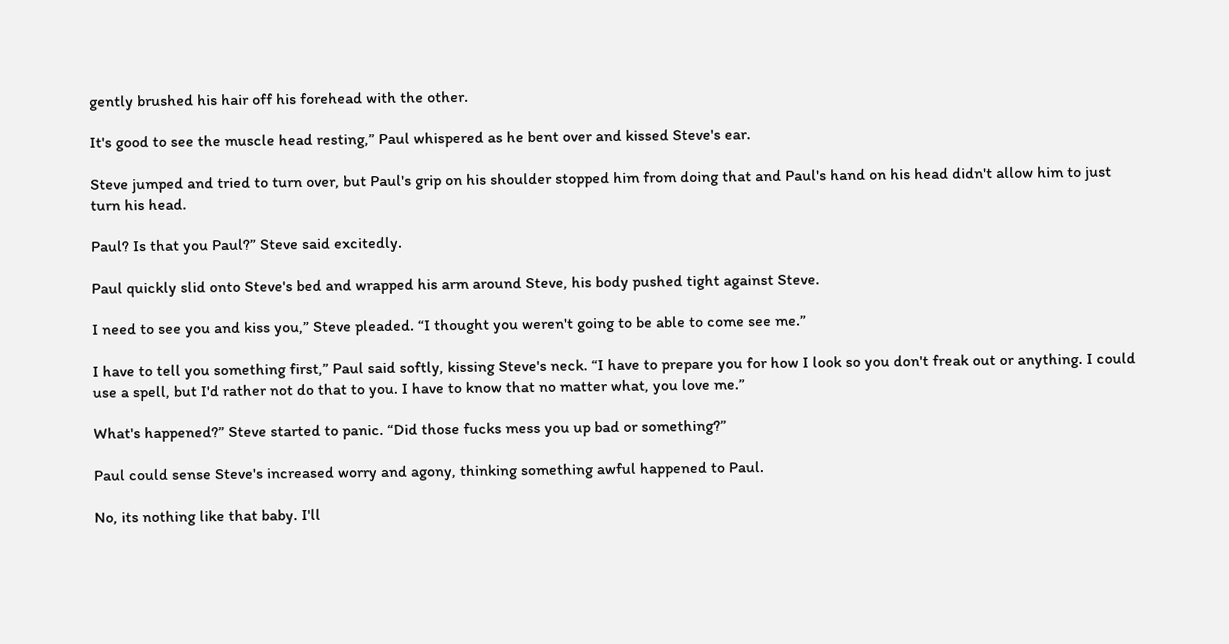gently brushed his hair off his forehead with the other.

It's good to see the muscle head resting,” Paul whispered as he bent over and kissed Steve's ear.

Steve jumped and tried to turn over, but Paul's grip on his shoulder stopped him from doing that and Paul's hand on his head didn't allow him to just turn his head.

Paul? Is that you Paul?” Steve said excitedly.

Paul quickly slid onto Steve's bed and wrapped his arm around Steve, his body pushed tight against Steve.

I need to see you and kiss you,” Steve pleaded. “I thought you weren't going to be able to come see me.”

I have to tell you something first,” Paul said softly, kissing Steve's neck. “I have to prepare you for how I look so you don't freak out or anything. I could use a spell, but I'd rather not do that to you. I have to know that no matter what, you love me.”

What's happened?” Steve started to panic. “Did those fucks mess you up bad or something?”

Paul could sense Steve's increased worry and agony, thinking something awful happened to Paul.

No, its nothing like that baby. I'll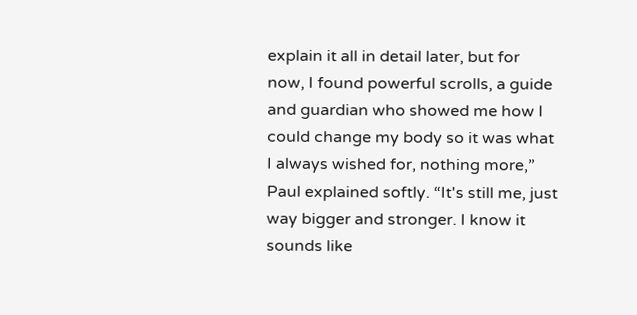explain it all in detail later, but for now, I found powerful scrolls, a guide and guardian who showed me how I could change my body so it was what I always wished for, nothing more,” Paul explained softly. “It's still me, just way bigger and stronger. I know it sounds like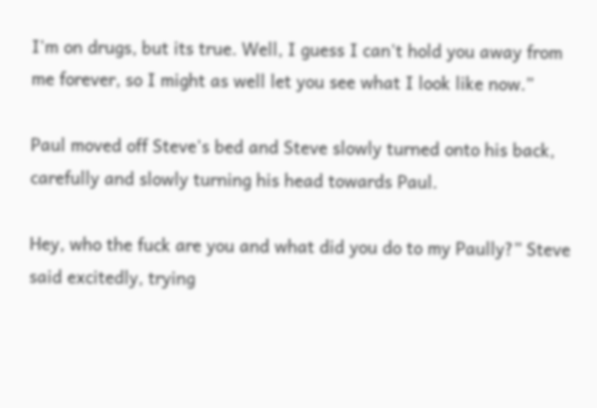I'm on drugs, but its true. Well, I guess I can't hold you away from me forever, so I might as well let you see what I look like now.”

Paul moved off Steve's bed and Steve slowly turned onto his back, carefully and slowly turning his head towards Paul.

Hey, who the fuck are you and what did you do to my Paully?” Steve said excitedly, trying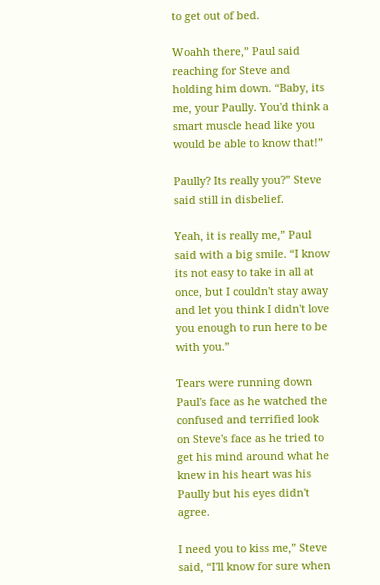to get out of bed.

Woahh there,” Paul said reaching for Steve and holding him down. “Baby, its me, your Paully. You'd think a smart muscle head like you would be able to know that!”

Paully? Its really you?” Steve said still in disbelief.

Yeah, it is really me,” Paul said with a big smile. “I know its not easy to take in all at once, but I couldn't stay away and let you think I didn't love you enough to run here to be with you.”

Tears were running down Paul's face as he watched the confused and terrified look on Steve's face as he tried to get his mind around what he knew in his heart was his Paully but his eyes didn't agree.

I need you to kiss me,” Steve said, “I'll know for sure when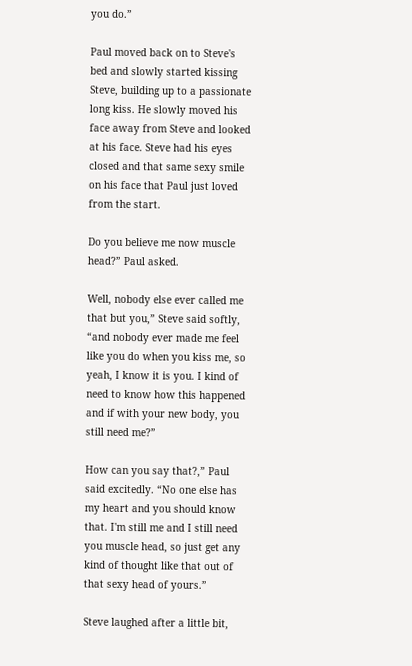you do.”

Paul moved back on to Steve's bed and slowly started kissing Steve, building up to a passionate long kiss. He slowly moved his face away from Steve and looked at his face. Steve had his eyes closed and that same sexy smile on his face that Paul just loved from the start.

Do you believe me now muscle head?” Paul asked.

Well, nobody else ever called me that but you,” Steve said softly, “and nobody ever made me feel like you do when you kiss me, so yeah, I know it is you. I kind of need to know how this happened and if with your new body, you still need me?”

How can you say that?,” Paul said excitedly. “No one else has my heart and you should know that. I'm still me and I still need you muscle head, so just get any kind of thought like that out of that sexy head of yours.”

Steve laughed after a little bit,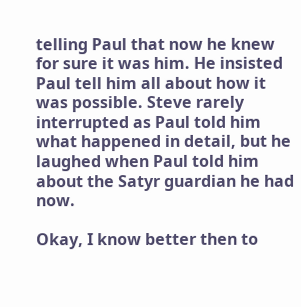telling Paul that now he knew for sure it was him. He insisted Paul tell him all about how it was possible. Steve rarely interrupted as Paul told him what happened in detail, but he laughed when Paul told him about the Satyr guardian he had now.

Okay, I know better then to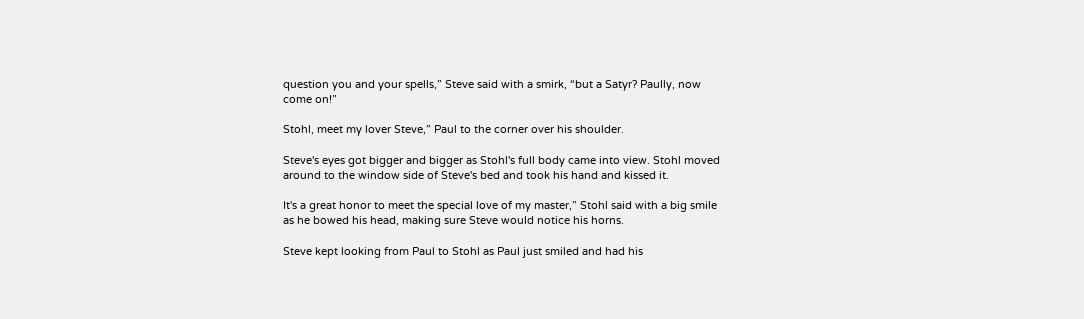question you and your spells,” Steve said with a smirk, “but a Satyr? Paully, now come on!”

Stohl, meet my lover Steve,” Paul to the corner over his shoulder.

Steve's eyes got bigger and bigger as Stohl's full body came into view. Stohl moved around to the window side of Steve's bed and took his hand and kissed it.

It's a great honor to meet the special love of my master,” Stohl said with a big smile as he bowed his head, making sure Steve would notice his horns.

Steve kept looking from Paul to Stohl as Paul just smiled and had his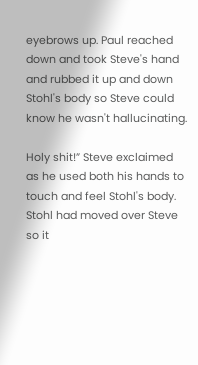eyebrows up. Paul reached down and took Steve's hand and rubbed it up and down Stohl's body so Steve could know he wasn't hallucinating.

Holy shit!” Steve exclaimed as he used both his hands to touch and feel Stohl's body. Stohl had moved over Steve so it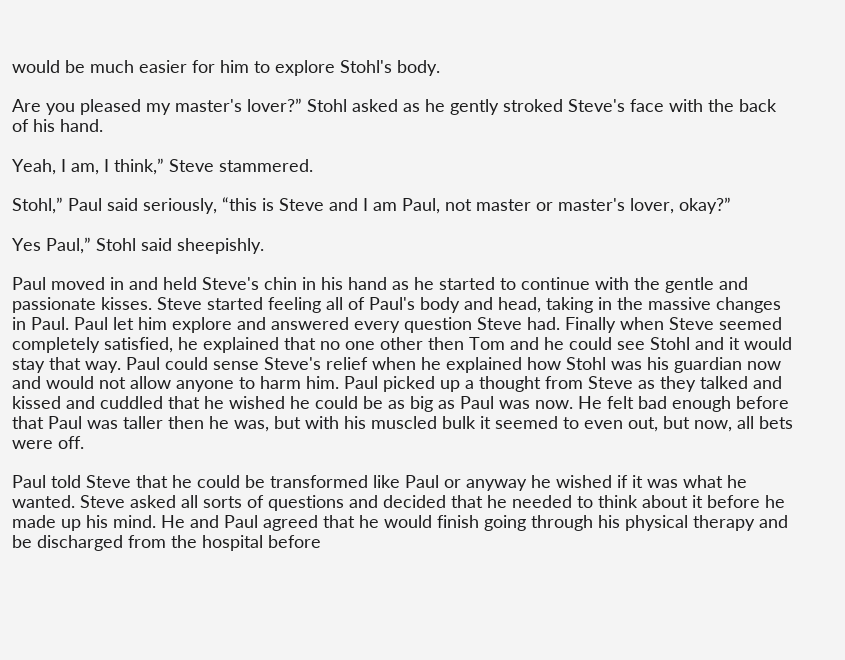would be much easier for him to explore Stohl's body.

Are you pleased my master's lover?” Stohl asked as he gently stroked Steve's face with the back of his hand.

Yeah, I am, I think,” Steve stammered.

Stohl,” Paul said seriously, “this is Steve and I am Paul, not master or master's lover, okay?”

Yes Paul,” Stohl said sheepishly.

Paul moved in and held Steve's chin in his hand as he started to continue with the gentle and passionate kisses. Steve started feeling all of Paul's body and head, taking in the massive changes in Paul. Paul let him explore and answered every question Steve had. Finally when Steve seemed completely satisfied, he explained that no one other then Tom and he could see Stohl and it would stay that way. Paul could sense Steve's relief when he explained how Stohl was his guardian now and would not allow anyone to harm him. Paul picked up a thought from Steve as they talked and kissed and cuddled that he wished he could be as big as Paul was now. He felt bad enough before that Paul was taller then he was, but with his muscled bulk it seemed to even out, but now, all bets were off.

Paul told Steve that he could be transformed like Paul or anyway he wished if it was what he wanted. Steve asked all sorts of questions and decided that he needed to think about it before he made up his mind. He and Paul agreed that he would finish going through his physical therapy and be discharged from the hospital before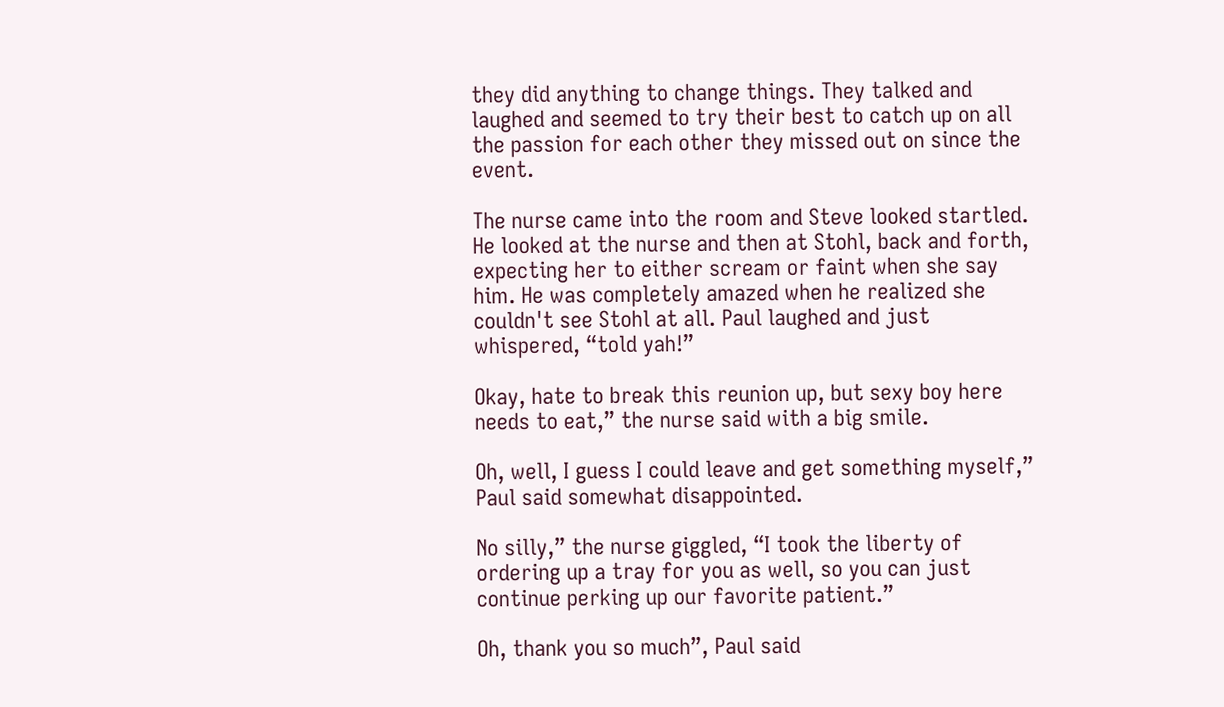they did anything to change things. They talked and laughed and seemed to try their best to catch up on all the passion for each other they missed out on since the event.

The nurse came into the room and Steve looked startled. He looked at the nurse and then at Stohl, back and forth, expecting her to either scream or faint when she say him. He was completely amazed when he realized she couldn't see Stohl at all. Paul laughed and just whispered, “told yah!”

Okay, hate to break this reunion up, but sexy boy here needs to eat,” the nurse said with a big smile.

Oh, well, I guess I could leave and get something myself,” Paul said somewhat disappointed.

No silly,” the nurse giggled, “I took the liberty of ordering up a tray for you as well, so you can just continue perking up our favorite patient.”

Oh, thank you so much”, Paul said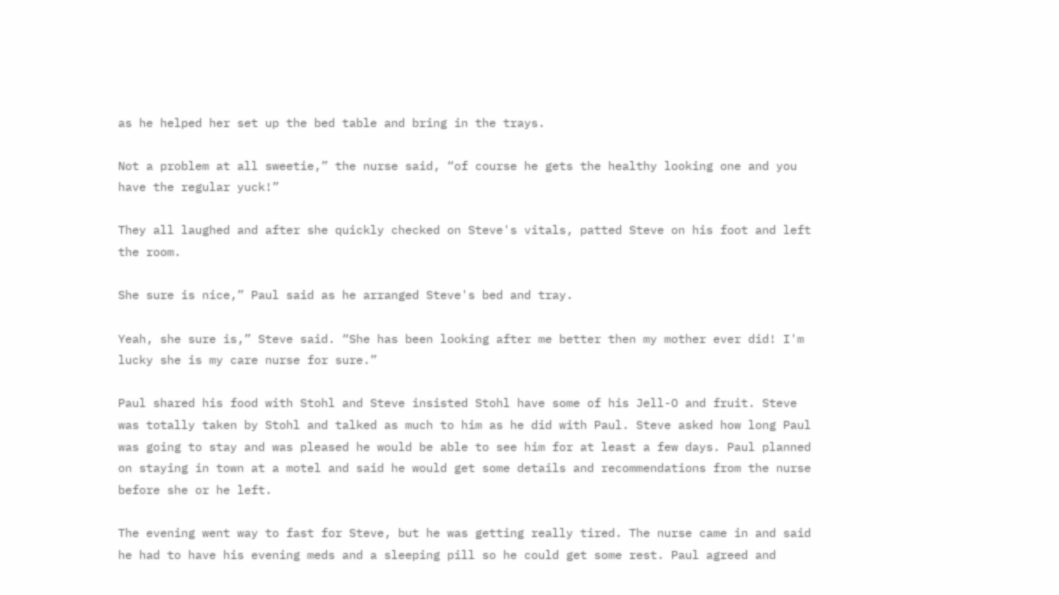as he helped her set up the bed table and bring in the trays.

Not a problem at all sweetie,” the nurse said, “of course he gets the healthy looking one and you have the regular yuck!”

They all laughed and after she quickly checked on Steve's vitals, patted Steve on his foot and left the room.

She sure is nice,” Paul said as he arranged Steve's bed and tray.

Yeah, she sure is,” Steve said. “She has been looking after me better then my mother ever did! I'm lucky she is my care nurse for sure.”

Paul shared his food with Stohl and Steve insisted Stohl have some of his Jell-O and fruit. Steve was totally taken by Stohl and talked as much to him as he did with Paul. Steve asked how long Paul was going to stay and was pleased he would be able to see him for at least a few days. Paul planned on staying in town at a motel and said he would get some details and recommendations from the nurse before she or he left.

The evening went way to fast for Steve, but he was getting really tired. The nurse came in and said he had to have his evening meds and a sleeping pill so he could get some rest. Paul agreed and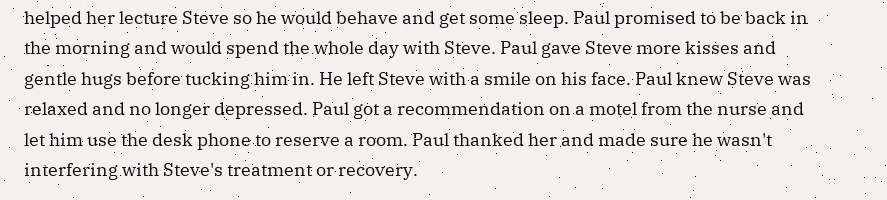helped her lecture Steve so he would behave and get some sleep. Paul promised to be back in the morning and would spend the whole day with Steve. Paul gave Steve more kisses and gentle hugs before tucking him in. He left Steve with a smile on his face. Paul knew Steve was relaxed and no longer depressed. Paul got a recommendation on a motel from the nurse and let him use the desk phone to reserve a room. Paul thanked her and made sure he wasn't interfering with Steve's treatment or recovery.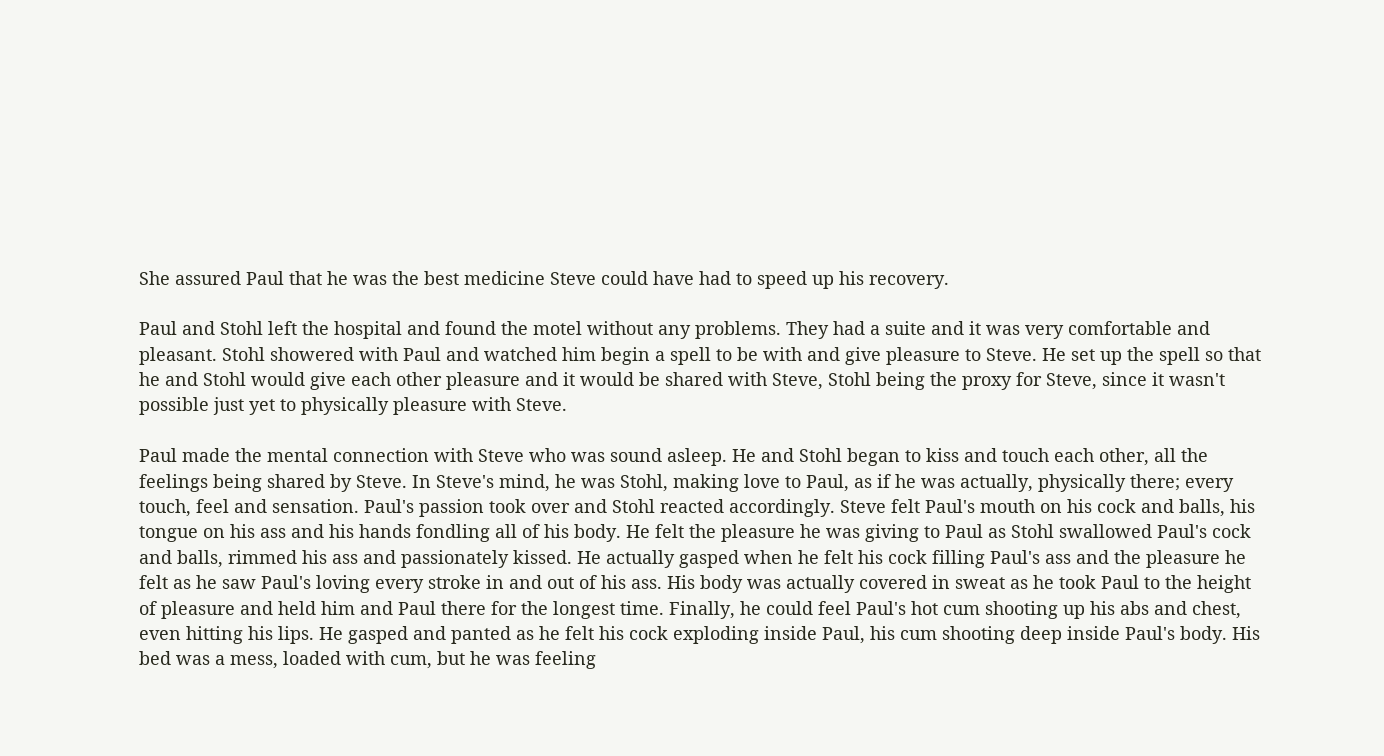She assured Paul that he was the best medicine Steve could have had to speed up his recovery.

Paul and Stohl left the hospital and found the motel without any problems. They had a suite and it was very comfortable and pleasant. Stohl showered with Paul and watched him begin a spell to be with and give pleasure to Steve. He set up the spell so that he and Stohl would give each other pleasure and it would be shared with Steve, Stohl being the proxy for Steve, since it wasn't possible just yet to physically pleasure with Steve.

Paul made the mental connection with Steve who was sound asleep. He and Stohl began to kiss and touch each other, all the feelings being shared by Steve. In Steve's mind, he was Stohl, making love to Paul, as if he was actually, physically there; every touch, feel and sensation. Paul's passion took over and Stohl reacted accordingly. Steve felt Paul's mouth on his cock and balls, his tongue on his ass and his hands fondling all of his body. He felt the pleasure he was giving to Paul as Stohl swallowed Paul's cock and balls, rimmed his ass and passionately kissed. He actually gasped when he felt his cock filling Paul's ass and the pleasure he felt as he saw Paul's loving every stroke in and out of his ass. His body was actually covered in sweat as he took Paul to the height of pleasure and held him and Paul there for the longest time. Finally, he could feel Paul's hot cum shooting up his abs and chest, even hitting his lips. He gasped and panted as he felt his cock exploding inside Paul, his cum shooting deep inside Paul's body. His bed was a mess, loaded with cum, but he was feeling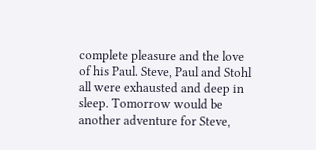complete pleasure and the love of his Paul. Steve, Paul and Stohl all were exhausted and deep in sleep. Tomorrow would be another adventure for Steve,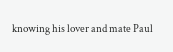knowing his lover and mate Paul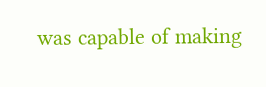was capable of making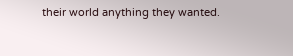their world anything they wanted.